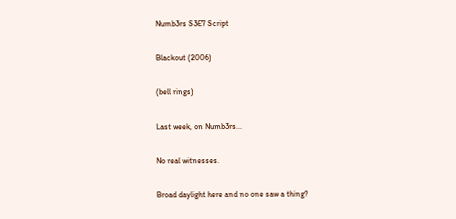Numb3rs S3E7 Script

Blackout (2006)

(bell rings)

Last week, on Numb3rs...

No real witnesses.

Broad daylight here and no one saw a thing?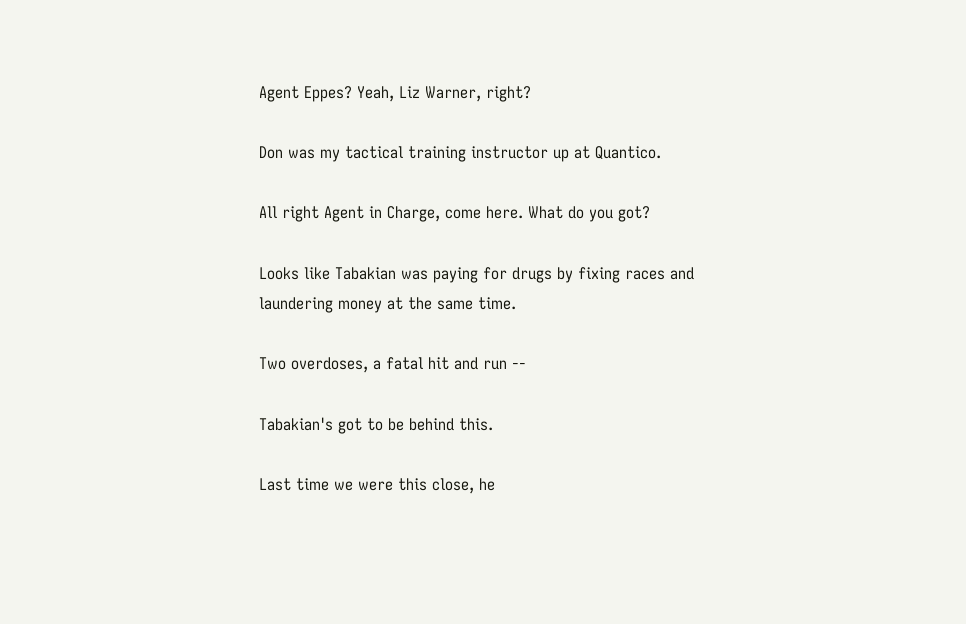Agent Eppes? Yeah, Liz Warner, right?

Don was my tactical training instructor up at Quantico.

All right Agent in Charge, come here. What do you got?

Looks like Tabakian was paying for drugs by fixing races and laundering money at the same time.

Two overdoses, a fatal hit and run --

Tabakian's got to be behind this.

Last time we were this close, he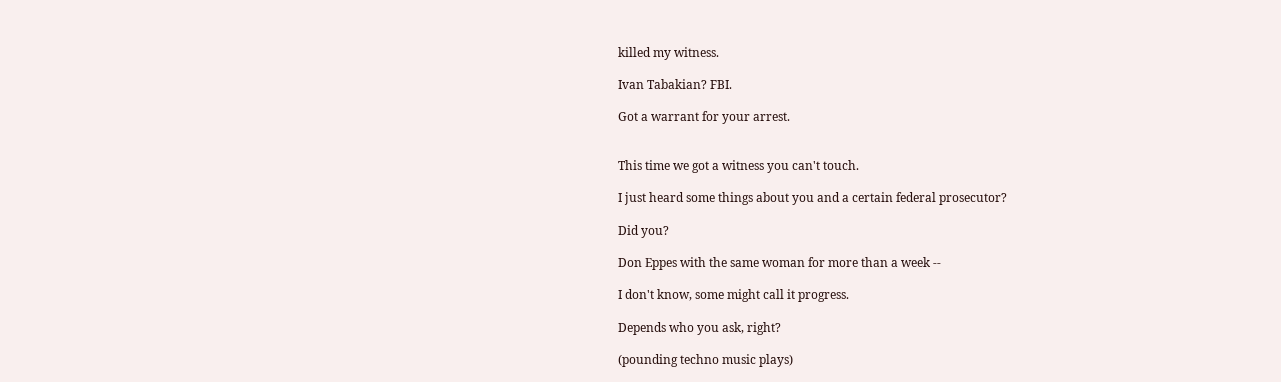killed my witness.

Ivan Tabakian? FBI.

Got a warrant for your arrest.


This time we got a witness you can't touch.

I just heard some things about you and a certain federal prosecutor?

Did you?

Don Eppes with the same woman for more than a week --

I don't know, some might call it progress.

Depends who you ask, right?

(pounding techno music plays)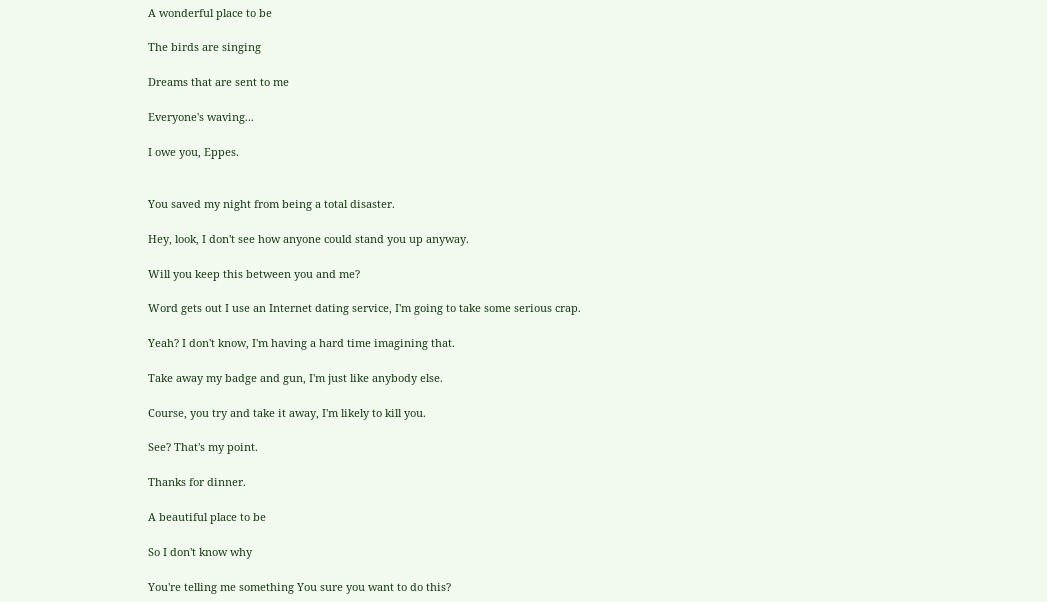A wonderful place to be

The birds are singing

Dreams that are sent to me

Everyone's waving...

I owe you, Eppes.


You saved my night from being a total disaster.

Hey, look, I don't see how anyone could stand you up anyway.

Will you keep this between you and me?

Word gets out I use an Internet dating service, I'm going to take some serious crap.

Yeah? I don't know, I'm having a hard time imagining that.

Take away my badge and gun, I'm just like anybody else.

Course, you try and take it away, I'm likely to kill you.

See? That's my point.

Thanks for dinner.

A beautiful place to be

So I don't know why

You're telling me something You sure you want to do this?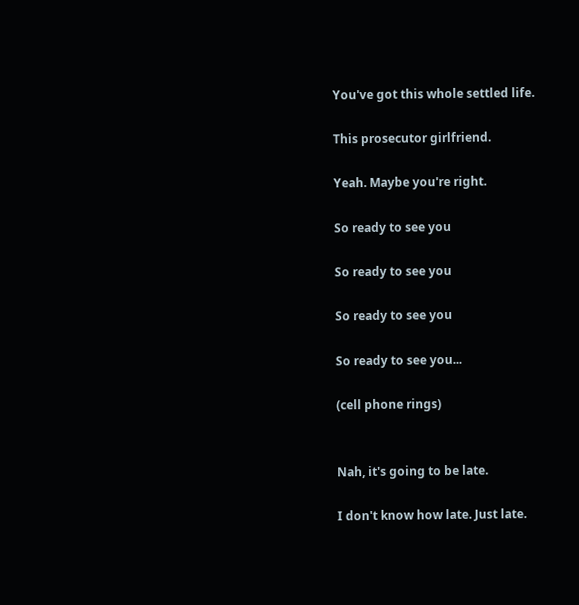You've got this whole settled life.

This prosecutor girlfriend.

Yeah. Maybe you're right.

So ready to see you

So ready to see you

So ready to see you

So ready to see you...

(cell phone rings)


Nah, it's going to be late.

I don't know how late. Just late.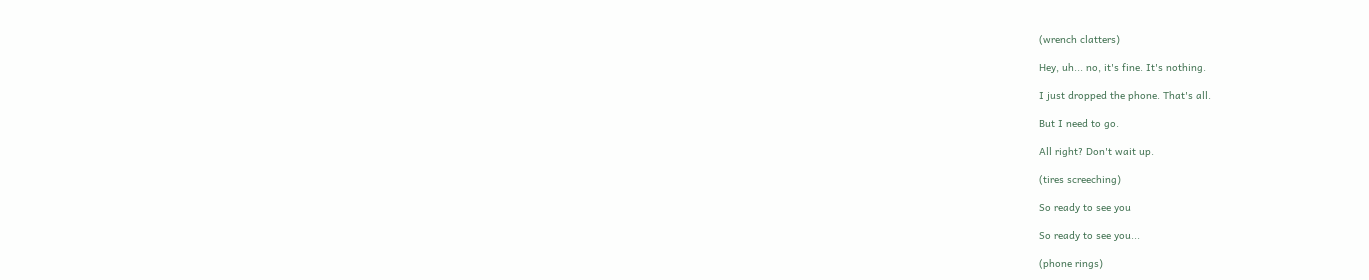(wrench clatters)

Hey, uh... no, it's fine. It's nothing.

I just dropped the phone. That's all.

But I need to go.

All right? Don't wait up.

(tires screeching)

So ready to see you

So ready to see you...

(phone rings)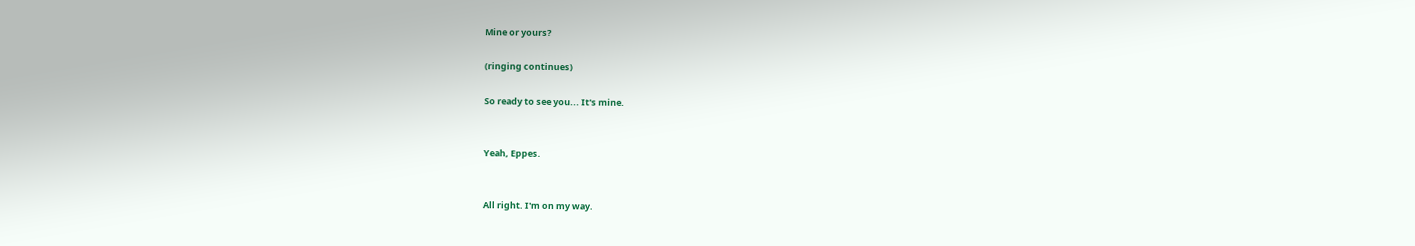Mine or yours?

(ringing continues)

So ready to see you... It's mine.


Yeah, Eppes.


All right. I'm on my way.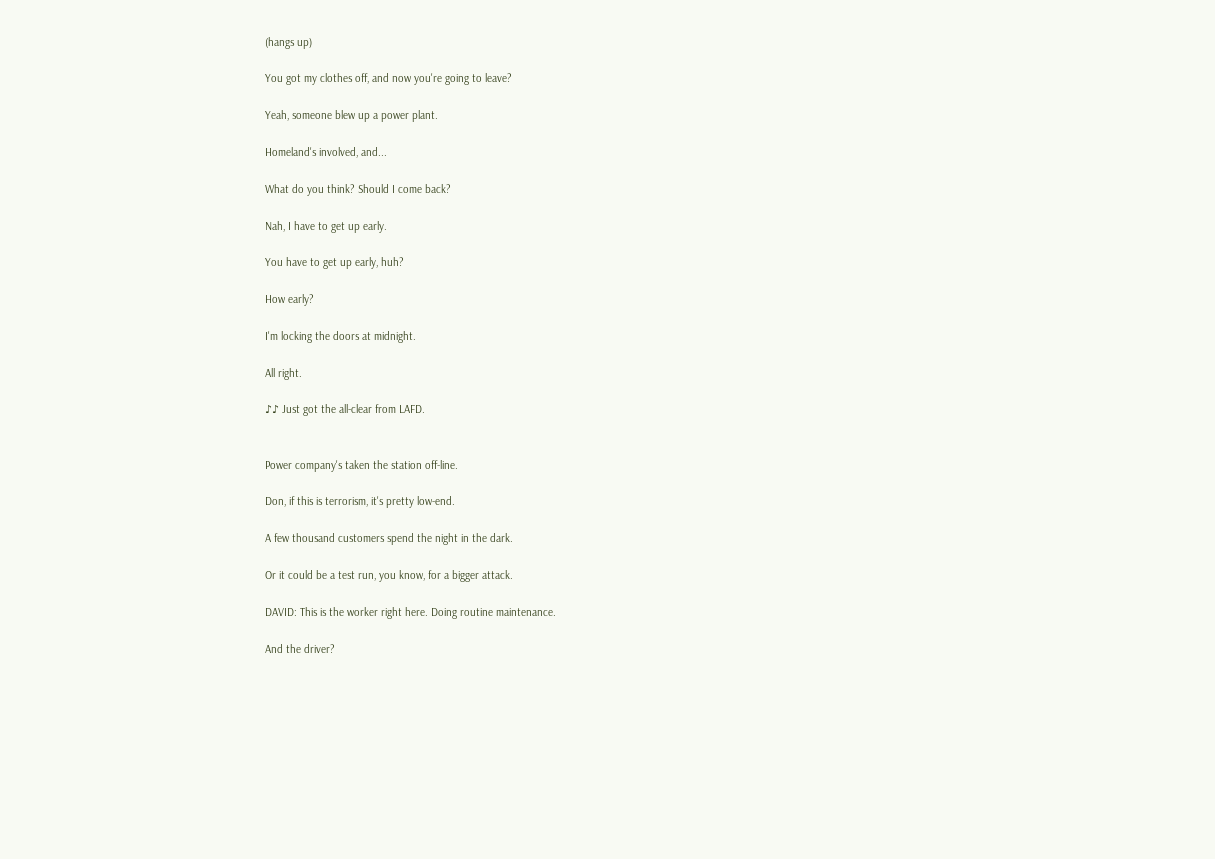(hangs up)

You got my clothes off, and now you're going to leave?

Yeah, someone blew up a power plant.

Homeland's involved, and...

What do you think? Should I come back?

Nah, I have to get up early.

You have to get up early, huh?

How early?

I'm locking the doors at midnight.

All right.

♪♪ Just got the all-clear from LAFD.


Power company's taken the station off-line.

Don, if this is terrorism, it's pretty low-end.

A few thousand customers spend the night in the dark.

Or it could be a test run, you know, for a bigger attack.

DAVID: This is the worker right here. Doing routine maintenance.

And the driver?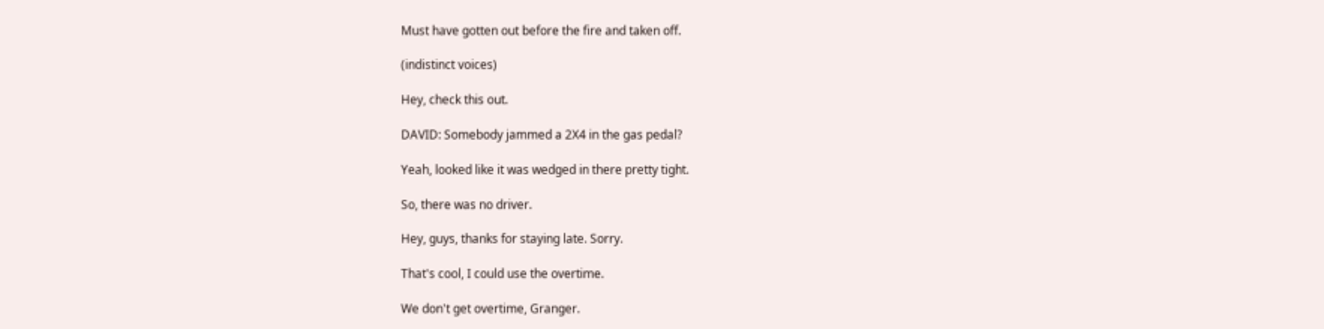Must have gotten out before the fire and taken off.

(indistinct voices)

Hey, check this out.

DAVID: Somebody jammed a 2X4 in the gas pedal?

Yeah, looked like it was wedged in there pretty tight.

So, there was no driver.

Hey, guys, thanks for staying late. Sorry.

That's cool, I could use the overtime.

We don't get overtime, Granger.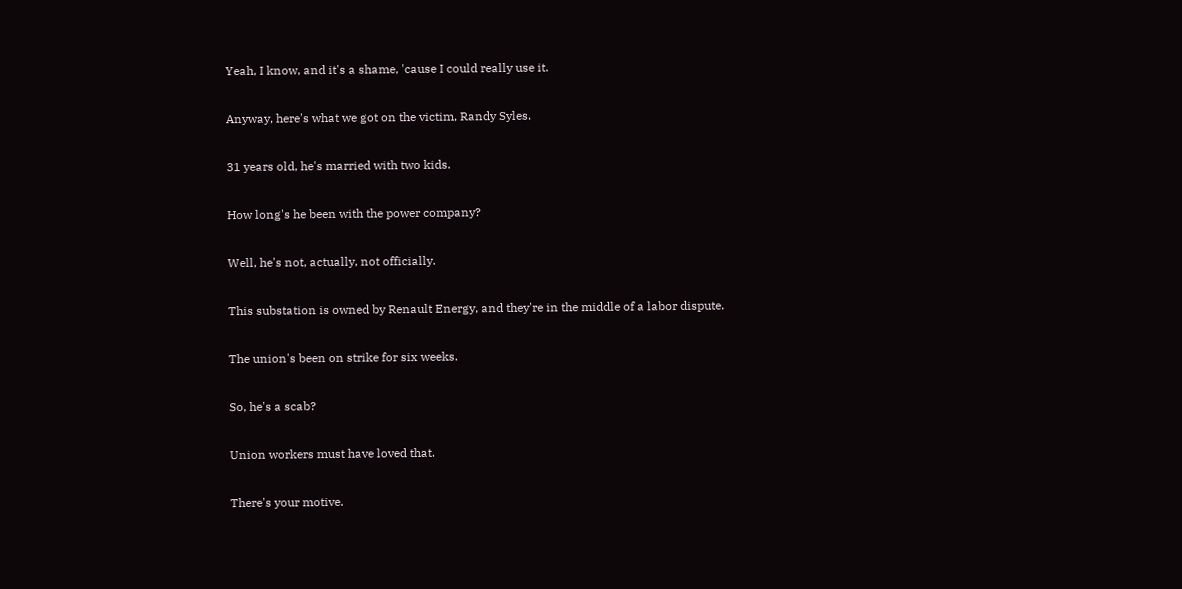Yeah, I know, and it's a shame, 'cause I could really use it.

Anyway, here's what we got on the victim, Randy Syles.

31 years old, he's married with two kids.

How long's he been with the power company?

Well, he's not, actually, not officially.

This substation is owned by Renault Energy, and they're in the middle of a labor dispute.

The union's been on strike for six weeks.

So, he's a scab?

Union workers must have loved that.

There's your motive.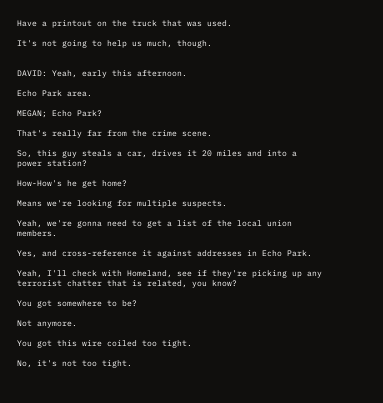Have a printout on the truck that was used.

It's not going to help us much, though.


DAVID: Yeah, early this afternoon.

Echo Park area.

MEGAN; Echo Park?

That's really far from the crime scene.

So, this guy steals a car, drives it 20 miles and into a power station?

How-How's he get home?

Means we're looking for multiple suspects.

Yeah, we're gonna need to get a list of the local union members.

Yes, and cross-reference it against addresses in Echo Park.

Yeah, I'll check with Homeland, see if they're picking up any terrorist chatter that is related, you know?

You got somewhere to be?

Not anymore.

You got this wire coiled too tight.

No, it's not too tight.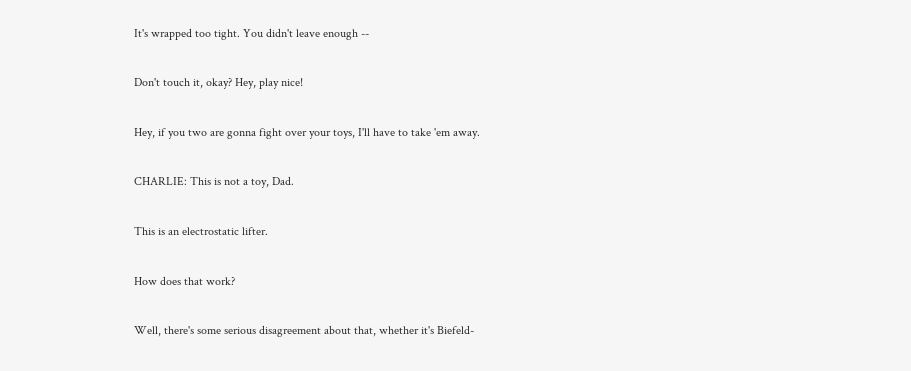It's wrapped too tight. You didn't leave enough --

Don't touch it, okay? Hey, play nice!

Hey, if you two are gonna fight over your toys, I'll have to take 'em away.

CHARLIE: This is not a toy, Dad.

This is an electrostatic lifter.

How does that work?

Well, there's some serious disagreement about that, whether it's Biefeld-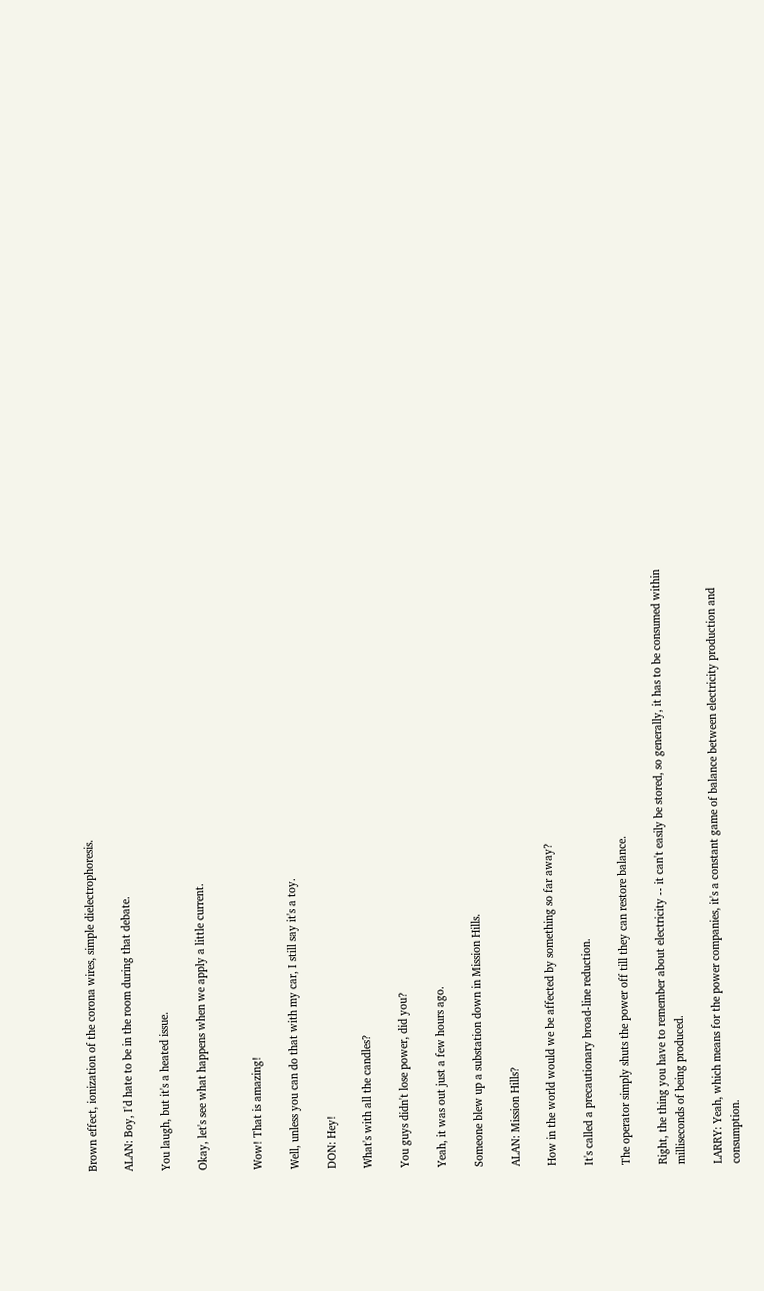Brown effect, ionization of the corona wires, simple dielectrophoresis.

ALAN: Boy, I'd hate to be in the room during that debate.

You laugh, but it's a heated issue.

Okay, let's see what happens when we apply a little current.


Wow! That is amazing!

Well, unless you can do that with my car, I still say it's a toy.

DON: Hey!

What's with all the candles?

You guys didn't lose power, did you?

Yeah, it was out just a few hours ago.

Someone blew up a substation down in Mission Hills.

ALAN: Mission Hills?

How in the world would we be affected by something so far away?

It's called a precautionary broad-line reduction.

The operator simply shuts the power off till they can restore balance.

Right, the thing you have to remember about electricity -- it can't easily be stored, so generally, it has to be consumed within milliseconds of being produced.

LARRY: Yeah, which means for the power companies, it's a constant game of balance between electricity production and consumption.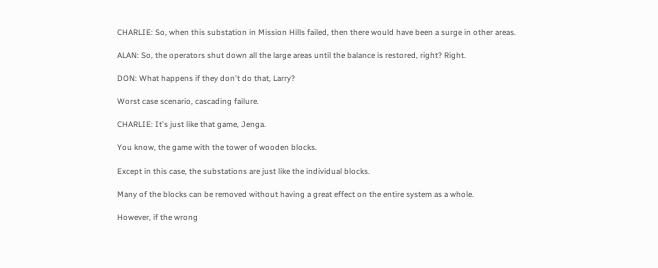CHARLIE: So, when this substation in Mission Hills failed, then there would have been a surge in other areas.

ALAN: So, the operators shut down all the large areas until the balance is restored, right? Right.

DON: What happens if they don't do that, Larry?

Worst case scenario, cascading failure.

CHARLIE: It's just like that game, Jenga.

You know, the game with the tower of wooden blocks.

Except in this case, the substations are just like the individual blocks.

Many of the blocks can be removed without having a great effect on the entire system as a whole.

However, if the wrong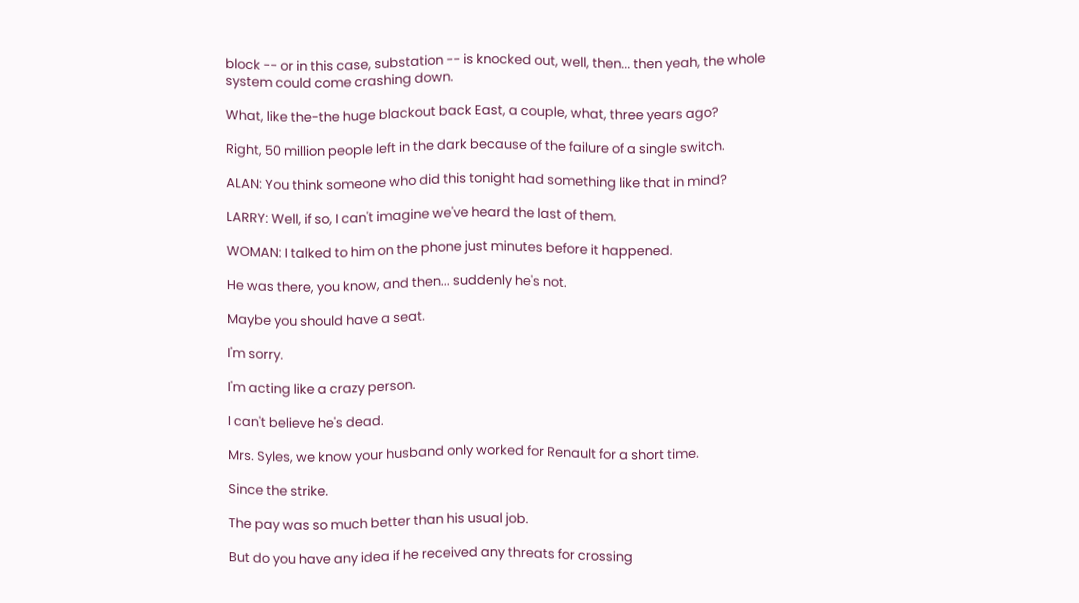block -- or in this case, substation -- is knocked out, well, then... then yeah, the whole system could come crashing down.

What, like the-the huge blackout back East, a couple, what, three years ago?

Right, 50 million people left in the dark because of the failure of a single switch.

ALAN: You think someone who did this tonight had something like that in mind?

LARRY: Well, if so, I can't imagine we've heard the last of them.

WOMAN: I talked to him on the phone just minutes before it happened.

He was there, you know, and then... suddenly he's not.

Maybe you should have a seat.

I'm sorry.

I'm acting like a crazy person.

I can't believe he's dead.

Mrs. Syles, we know your husband only worked for Renault for a short time.

Since the strike.

The pay was so much better than his usual job.

But do you have any idea if he received any threats for crossing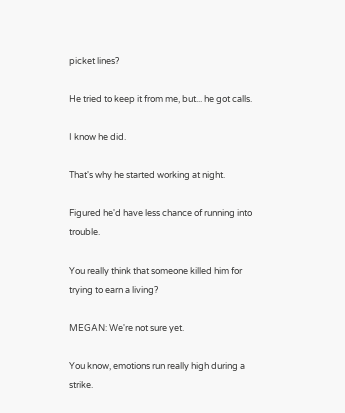picket lines?

He tried to keep it from me, but... he got calls.

I know he did.

That's why he started working at night.

Figured he'd have less chance of running into trouble.

You really think that someone killed him for trying to earn a living?

MEGAN: We're not sure yet.

You know, emotions run really high during a strike.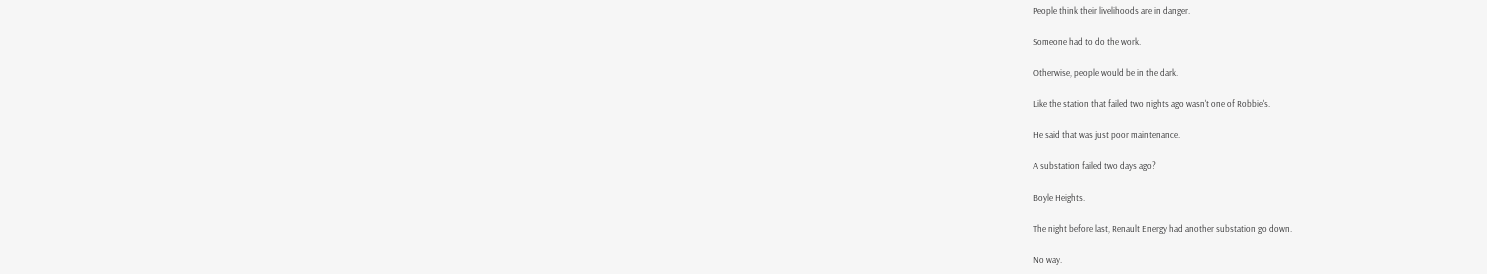People think their livelihoods are in danger.

Someone had to do the work.

Otherwise, people would be in the dark.

Like the station that failed two nights ago wasn't one of Robbie's.

He said that was just poor maintenance.

A substation failed two days ago?

Boyle Heights.

The night before last, Renault Energy had another substation go down.

No way.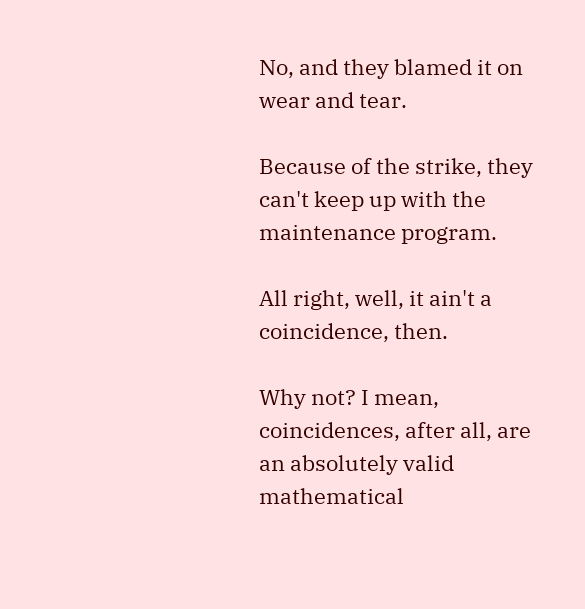No, and they blamed it on wear and tear.

Because of the strike, they can't keep up with the maintenance program.

All right, well, it ain't a coincidence, then.

Why not? I mean, coincidences, after all, are an absolutely valid mathematical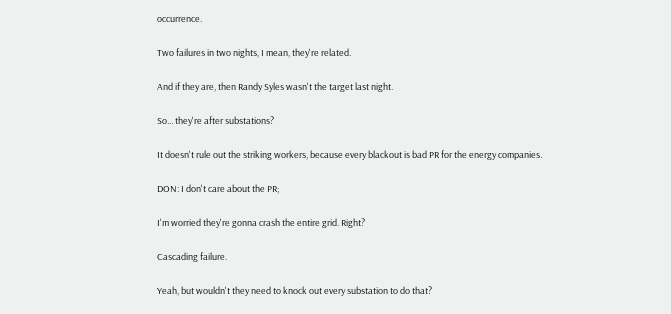occurrence.

Two failures in two nights, I mean, they're related.

And if they are, then Randy Syles wasn't the target last night.

So... they're after substations?

It doesn't rule out the striking workers, because every blackout is bad PR for the energy companies.

DON: I don't care about the PR;

I'm worried they're gonna crash the entire grid. Right?

Cascading failure.

Yeah, but wouldn't they need to knock out every substation to do that?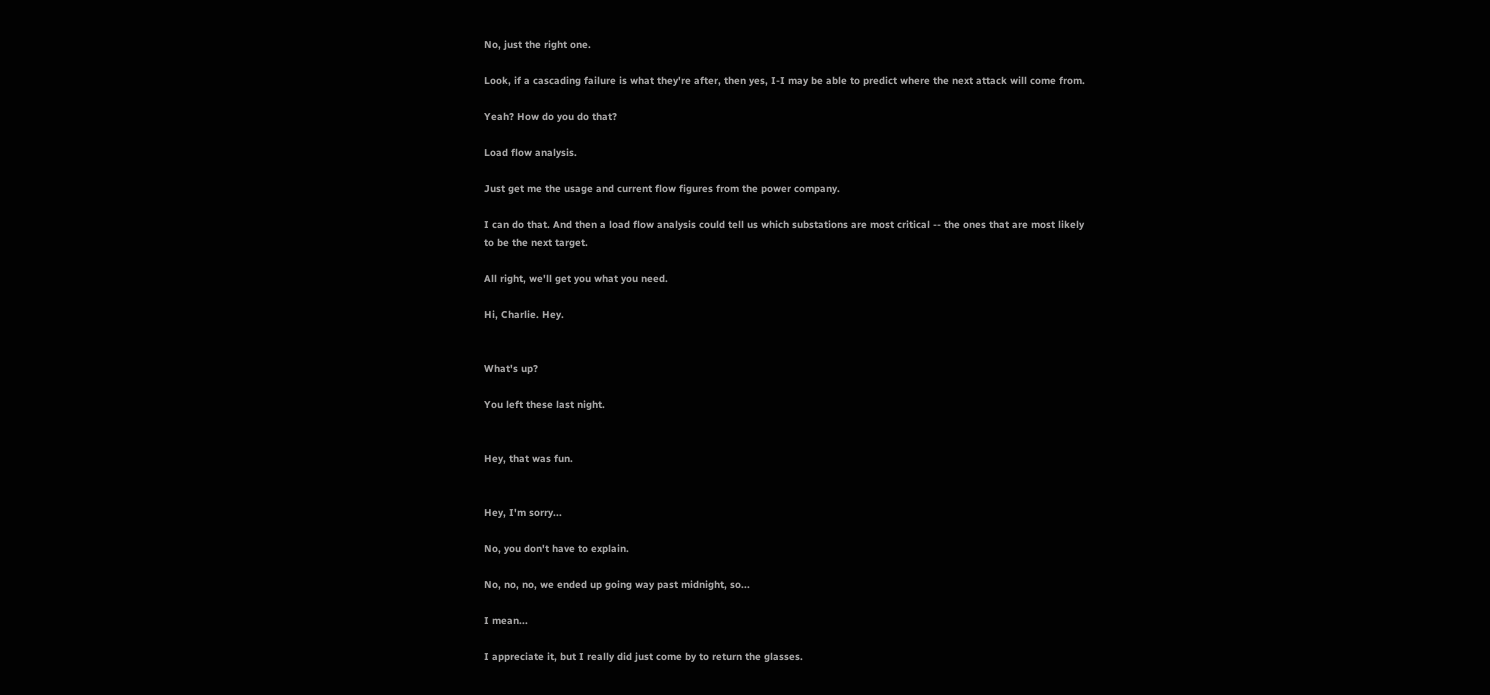No, just the right one.

Look, if a cascading failure is what they're after, then yes, I-I may be able to predict where the next attack will come from.

Yeah? How do you do that?

Load flow analysis.

Just get me the usage and current flow figures from the power company.

I can do that. And then a load flow analysis could tell us which substations are most critical -- the ones that are most likely to be the next target.

All right, we'll get you what you need.

Hi, Charlie. Hey.


What's up?

You left these last night.


Hey, that was fun.


Hey, I'm sorry...

No, you don't have to explain.

No, no, no, we ended up going way past midnight, so...

I mean...

I appreciate it, but I really did just come by to return the glasses.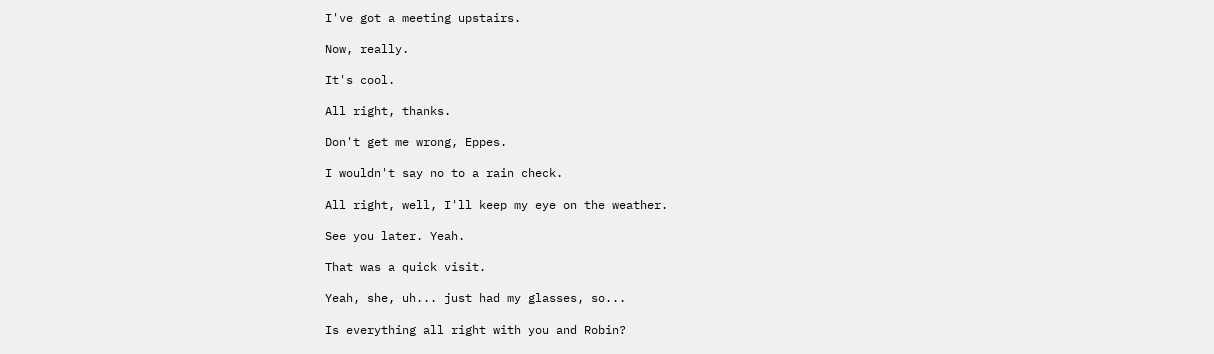I've got a meeting upstairs.

Now, really.

It's cool.

All right, thanks.

Don't get me wrong, Eppes.

I wouldn't say no to a rain check.

All right, well, I'll keep my eye on the weather.

See you later. Yeah.

That was a quick visit.

Yeah, she, uh... just had my glasses, so...

Is everything all right with you and Robin?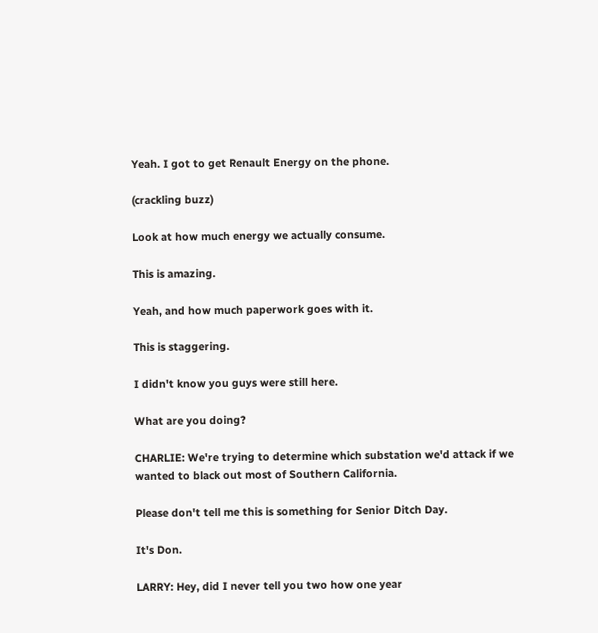Yeah. I got to get Renault Energy on the phone.

(crackling buzz)

Look at how much energy we actually consume.

This is amazing.

Yeah, and how much paperwork goes with it.

This is staggering.

I didn't know you guys were still here.

What are you doing?

CHARLIE: We're trying to determine which substation we'd attack if we wanted to black out most of Southern California.

Please don't tell me this is something for Senior Ditch Day.

It's Don.

LARRY: Hey, did I never tell you two how one year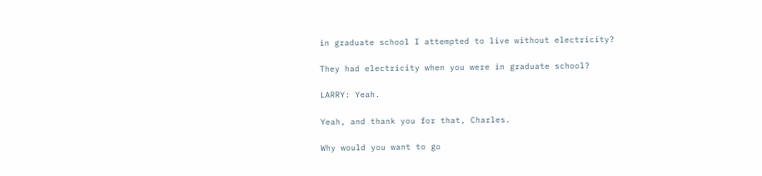in graduate school I attempted to live without electricity?

They had electricity when you were in graduate school?

LARRY: Yeah.

Yeah, and thank you for that, Charles.

Why would you want to go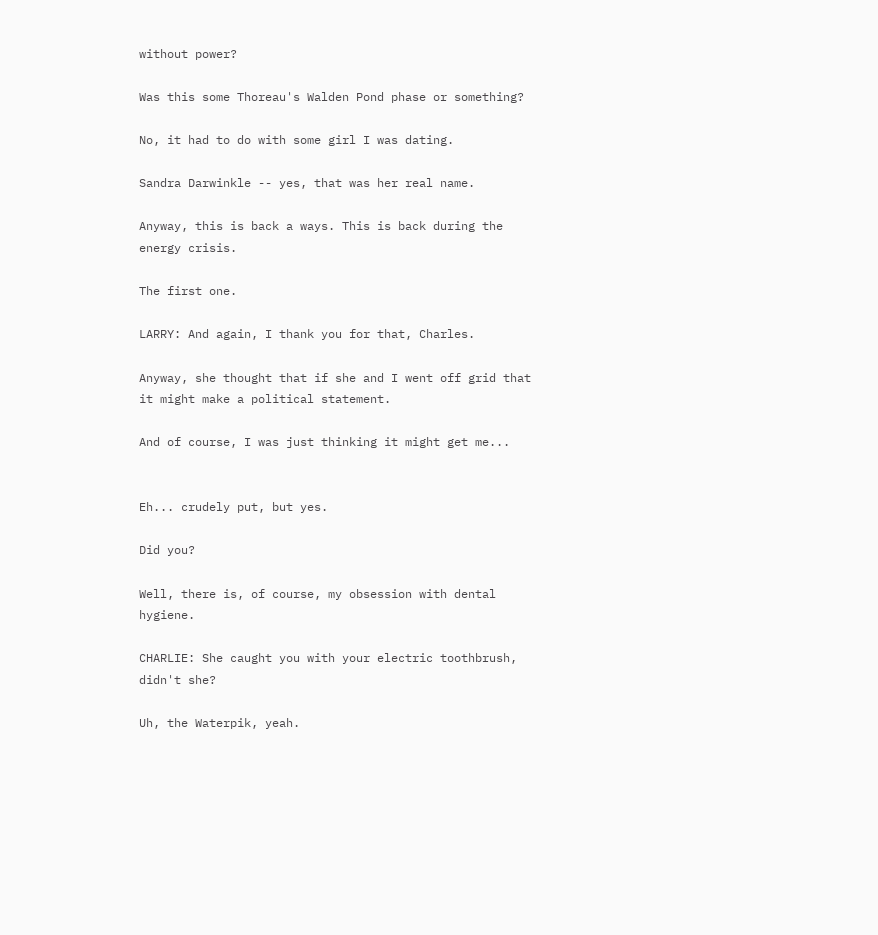without power?

Was this some Thoreau's Walden Pond phase or something?

No, it had to do with some girl I was dating.

Sandra Darwinkle -- yes, that was her real name.

Anyway, this is back a ways. This is back during the energy crisis.

The first one.

LARRY: And again, I thank you for that, Charles.

Anyway, she thought that if she and I went off grid that it might make a political statement.

And of course, I was just thinking it might get me...


Eh... crudely put, but yes.

Did you?

Well, there is, of course, my obsession with dental hygiene.

CHARLIE: She caught you with your electric toothbrush, didn't she?

Uh, the Waterpik, yeah.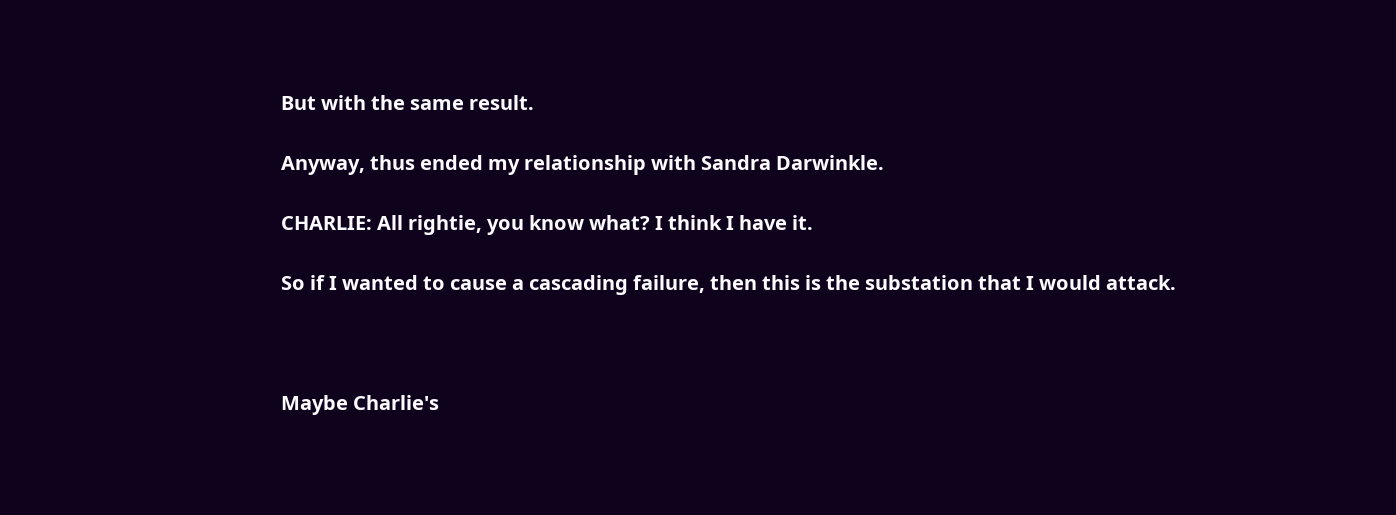But with the same result.

Anyway, thus ended my relationship with Sandra Darwinkle.

CHARLIE: All rightie, you know what? I think I have it.

So if I wanted to cause a cascading failure, then this is the substation that I would attack.



Maybe Charlie's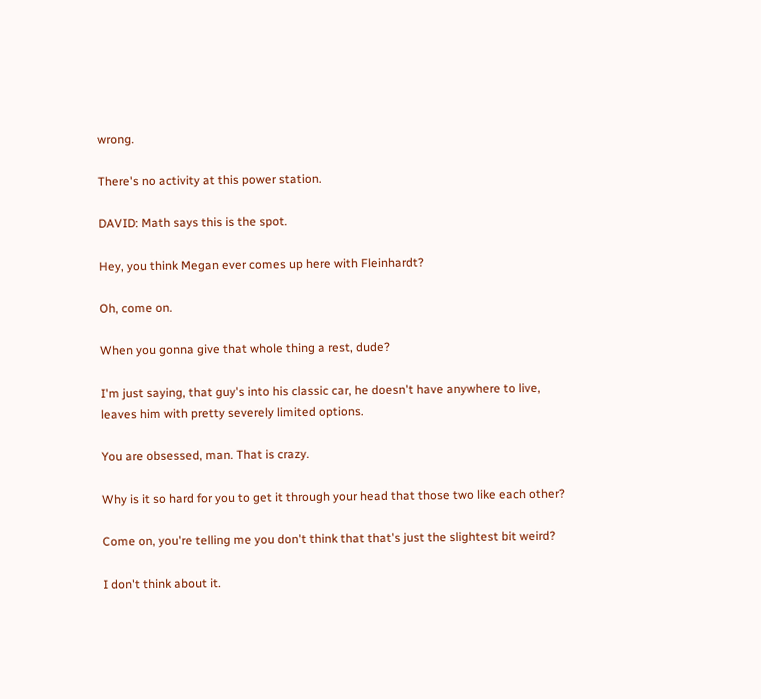wrong.

There's no activity at this power station.

DAVID: Math says this is the spot.

Hey, you think Megan ever comes up here with Fleinhardt?

Oh, come on.

When you gonna give that whole thing a rest, dude?

I'm just saying, that guy's into his classic car, he doesn't have anywhere to live, leaves him with pretty severely limited options.

You are obsessed, man. That is crazy.

Why is it so hard for you to get it through your head that those two like each other?

Come on, you're telling me you don't think that that's just the slightest bit weird?

I don't think about it.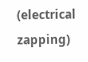(electrical zapping)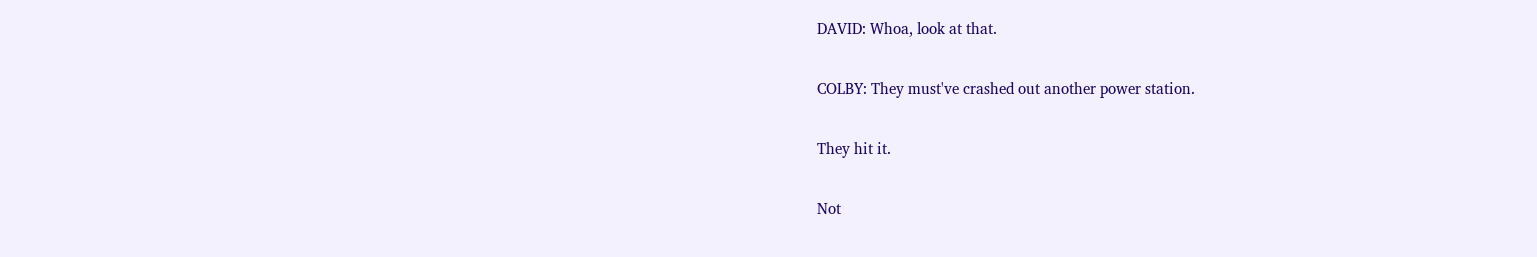DAVID: Whoa, look at that.

COLBY: They must've crashed out another power station.

They hit it.

Not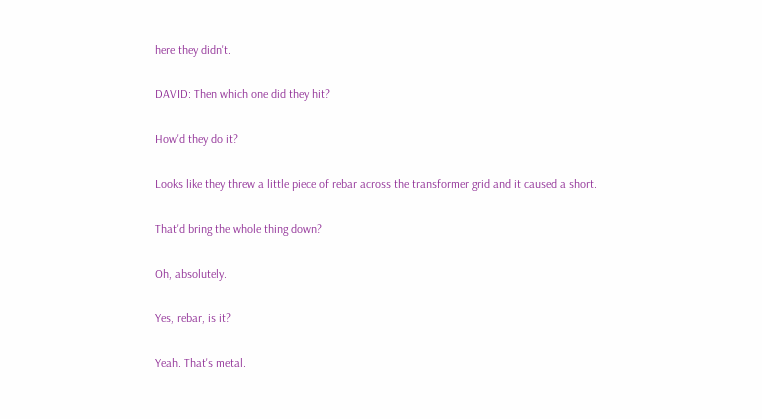here they didn't.

DAVID: Then which one did they hit?

How'd they do it?

Looks like they threw a little piece of rebar across the transformer grid and it caused a short.

That'd bring the whole thing down?

Oh, absolutely.

Yes, rebar, is it?

Yeah. That's metal.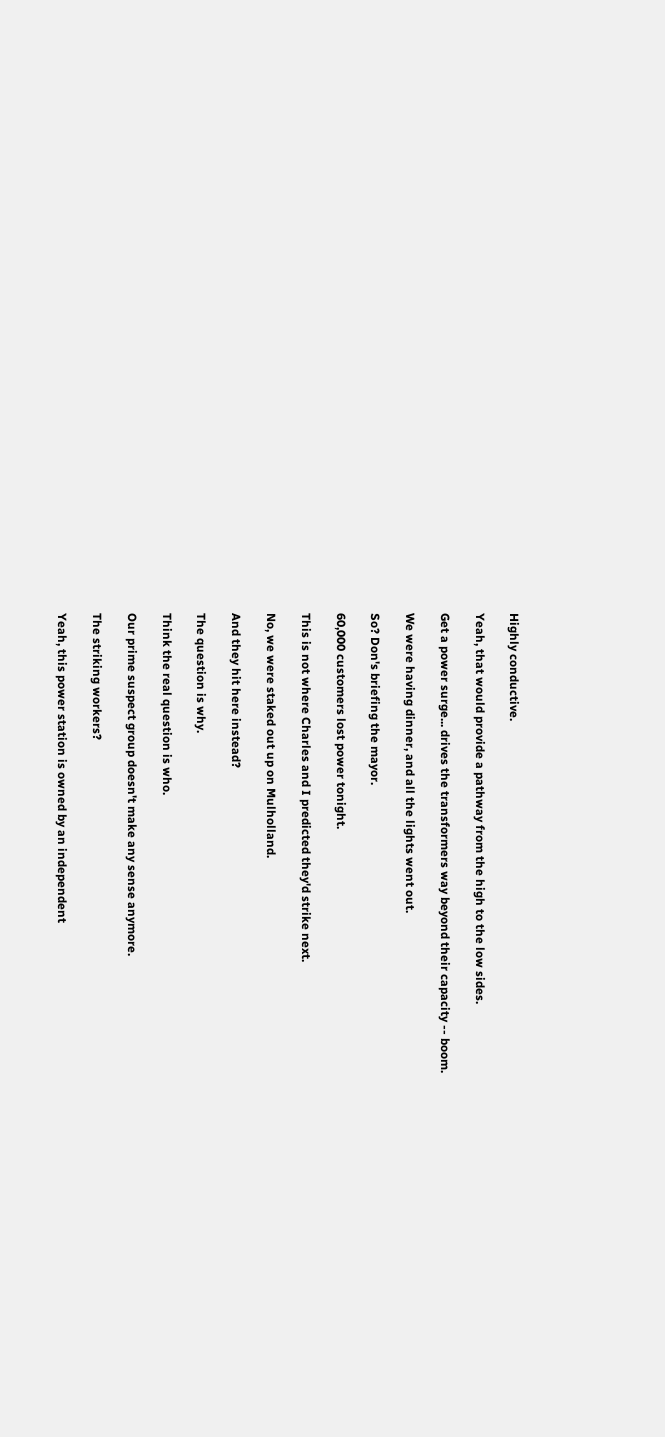Highly conductive.

Yeah, that would provide a pathway from the high to the low sides.

Get a power surge... drives the transformers way beyond their capacity -- boom.

We were having dinner, and all the lights went out.

So? Don's briefing the mayor.

60,000 customers lost power tonight.

This is not where Charles and I predicted they'd strike next.

No, we were staked out up on Mulholland.

And they hit here instead?

The question is why.

Think the real question is who.

Our prime suspect group doesn't make any sense anymore.

The striking workers?

Yeah, this power station is owned by an independent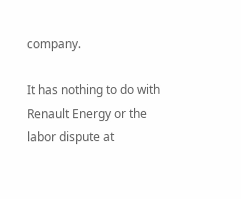company.

It has nothing to do with Renault Energy or the labor dispute at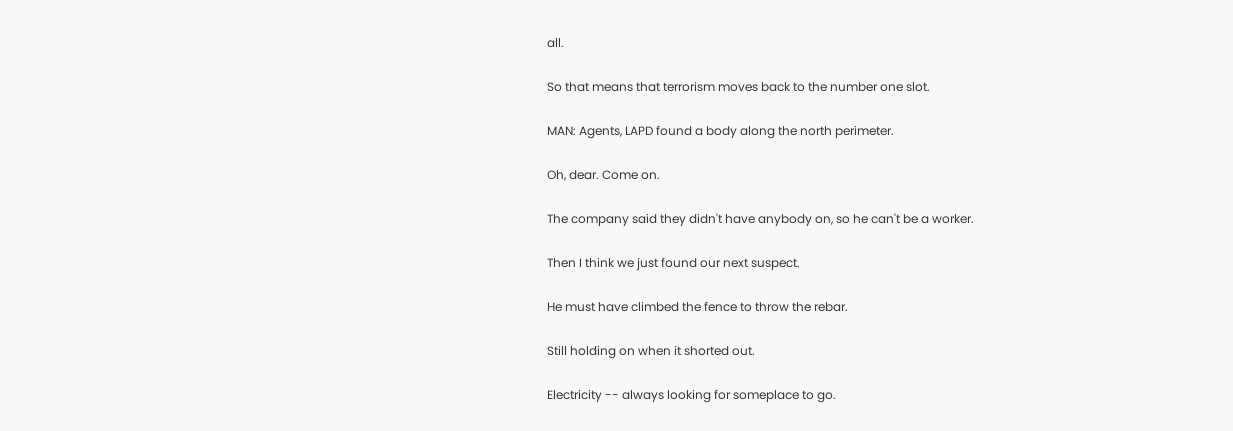all.

So that means that terrorism moves back to the number one slot.

MAN: Agents, LAPD found a body along the north perimeter.

Oh, dear. Come on.

The company said they didn't have anybody on, so he can't be a worker.

Then I think we just found our next suspect.

He must have climbed the fence to throw the rebar.

Still holding on when it shorted out.

Electricity -- always looking for someplace to go.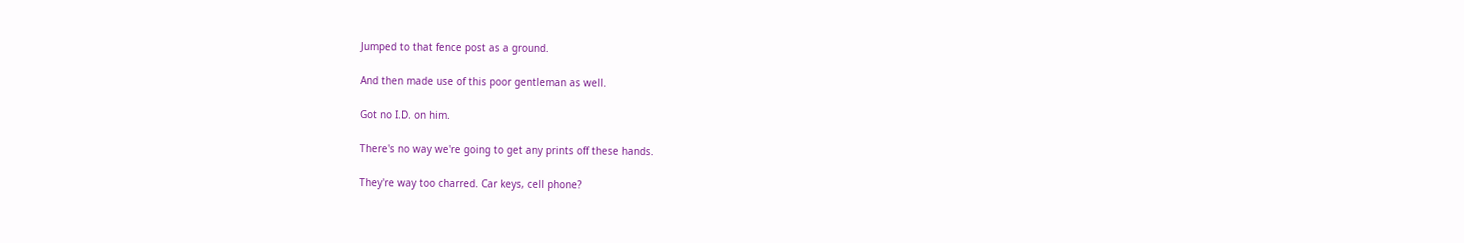Jumped to that fence post as a ground.

And then made use of this poor gentleman as well.

Got no I.D. on him.

There's no way we're going to get any prints off these hands.

They're way too charred. Car keys, cell phone?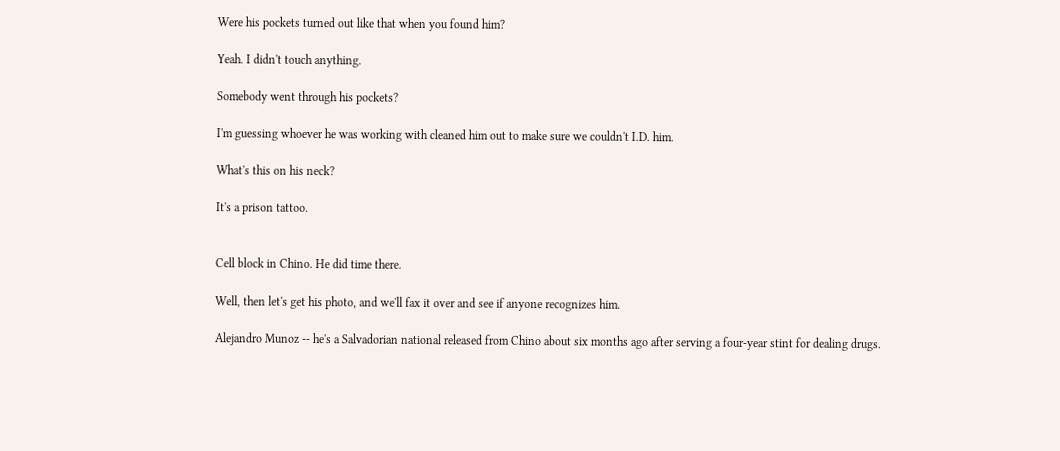Were his pockets turned out like that when you found him?

Yeah. I didn't touch anything.

Somebody went through his pockets?

I'm guessing whoever he was working with cleaned him out to make sure we couldn't I.D. him.

What's this on his neck?

It's a prison tattoo.


Cell block in Chino. He did time there.

Well, then let's get his photo, and we'll fax it over and see if anyone recognizes him.

Alejandro Munoz -- he's a Salvadorian national released from Chino about six months ago after serving a four-year stint for dealing drugs.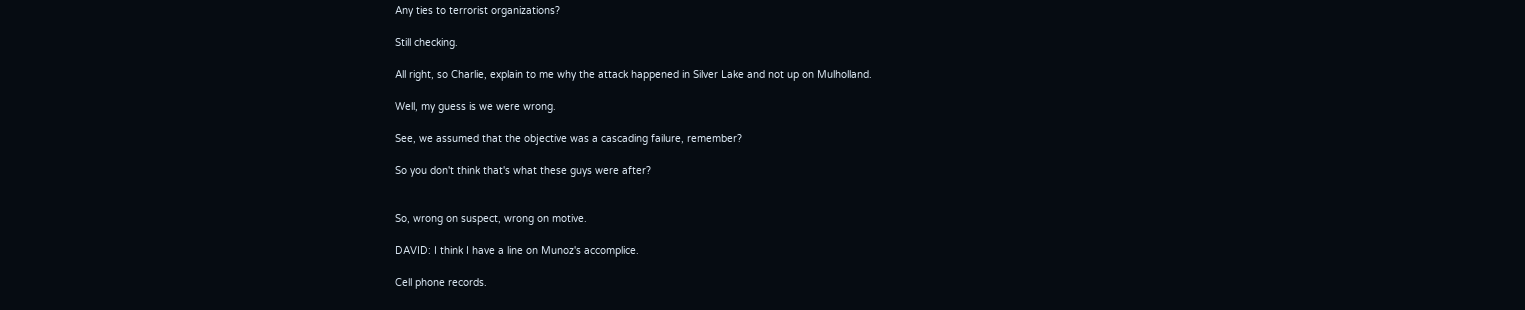Any ties to terrorist organizations?

Still checking.

All right, so Charlie, explain to me why the attack happened in Silver Lake and not up on Mulholland.

Well, my guess is we were wrong.

See, we assumed that the objective was a cascading failure, remember?

So you don't think that's what these guys were after?


So, wrong on suspect, wrong on motive.

DAVID: I think I have a line on Munoz's accomplice.

Cell phone records.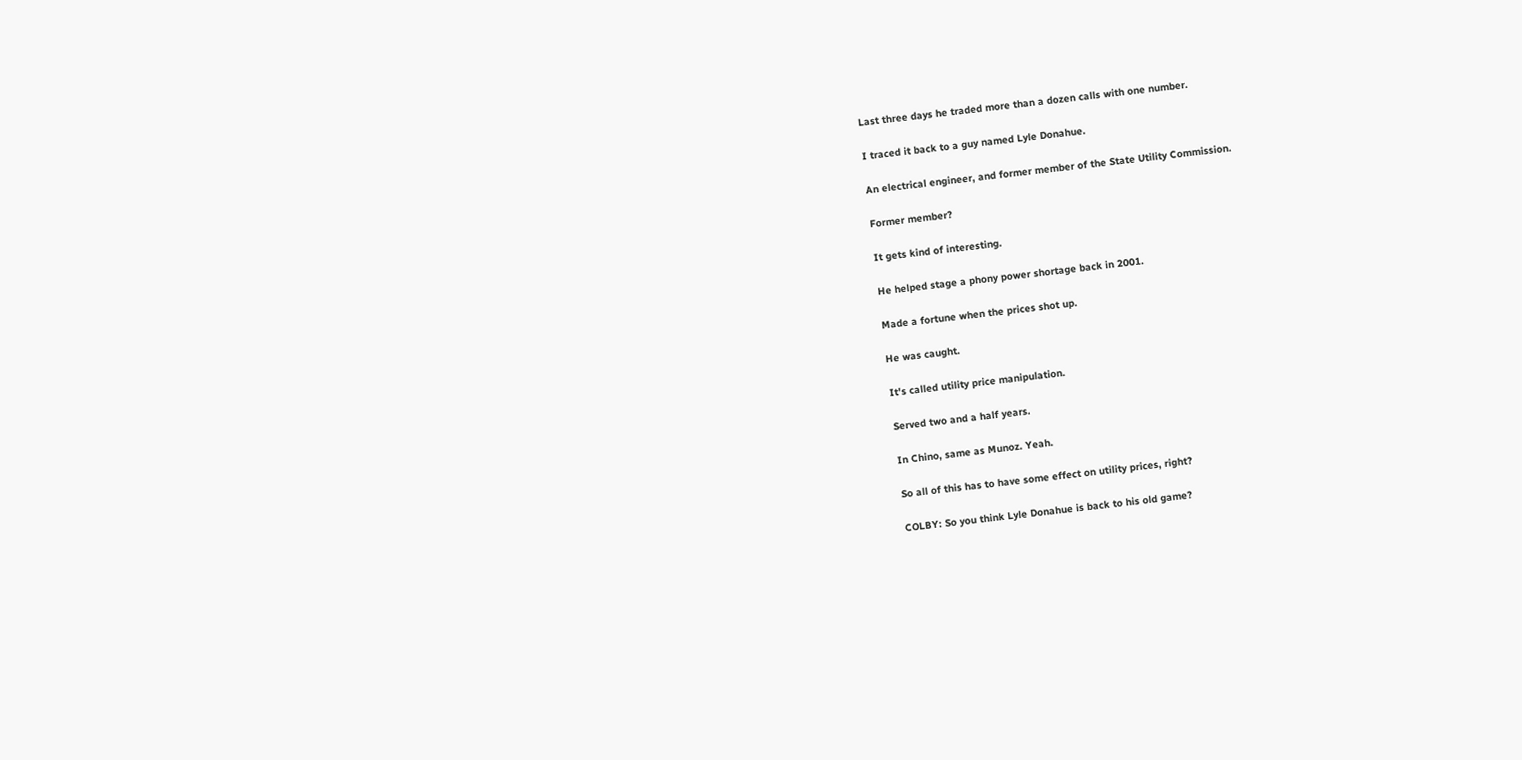Last three days he traded more than a dozen calls with one number.

I traced it back to a guy named Lyle Donahue.

An electrical engineer, and former member of the State Utility Commission.

Former member?

It gets kind of interesting.

He helped stage a phony power shortage back in 2001.

Made a fortune when the prices shot up.

He was caught.

It's called utility price manipulation.

Served two and a half years.

In Chino, same as Munoz. Yeah.

So all of this has to have some effect on utility prices, right?

COLBY: So you think Lyle Donahue is back to his old game?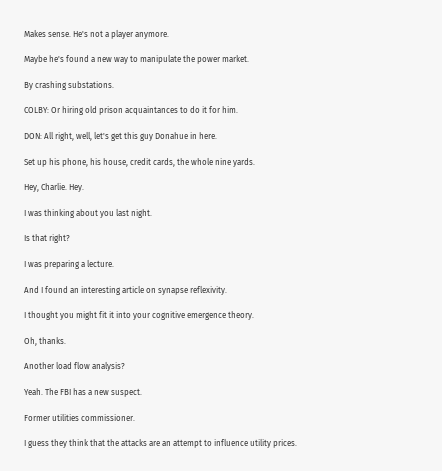Makes sense. He's not a player anymore.

Maybe he's found a new way to manipulate the power market.

By crashing substations.

COLBY: Or hiring old prison acquaintances to do it for him.

DON: All right, well, let's get this guy Donahue in here.

Set up his phone, his house, credit cards, the whole nine yards.

Hey, Charlie. Hey.

I was thinking about you last night.

Is that right?

I was preparing a lecture.

And I found an interesting article on synapse reflexivity.

I thought you might fit it into your cognitive emergence theory.

Oh, thanks.

Another load flow analysis?

Yeah. The FBI has a new suspect.

Former utilities commissioner.

I guess they think that the attacks are an attempt to influence utility prices.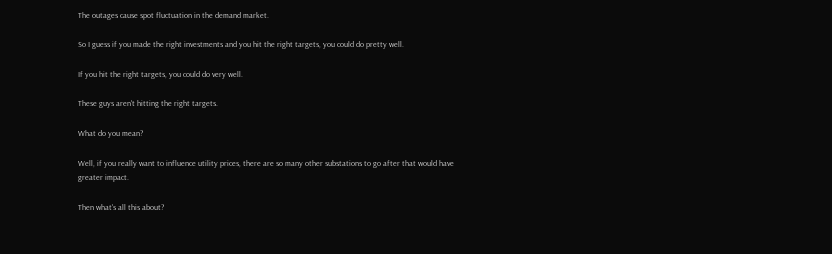The outages cause spot fluctuation in the demand market.

So I guess if you made the right investments and you hit the right targets, you could do pretty well.

If you hit the right targets, you could do very well.

These guys aren't hitting the right targets.

What do you mean?

Well, if you really want to influence utility prices, there are so many other substations to go after that would have greater impact.

Then what's all this about?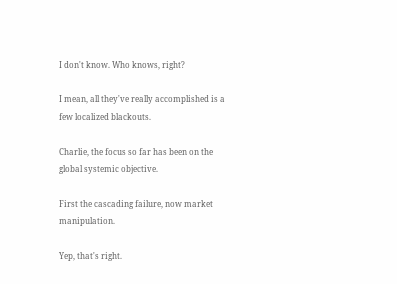I don't know. Who knows, right?

I mean, all they've really accomplished is a few localized blackouts.

Charlie, the focus so far has been on the global systemic objective.

First the cascading failure, now market manipulation.

Yep, that's right.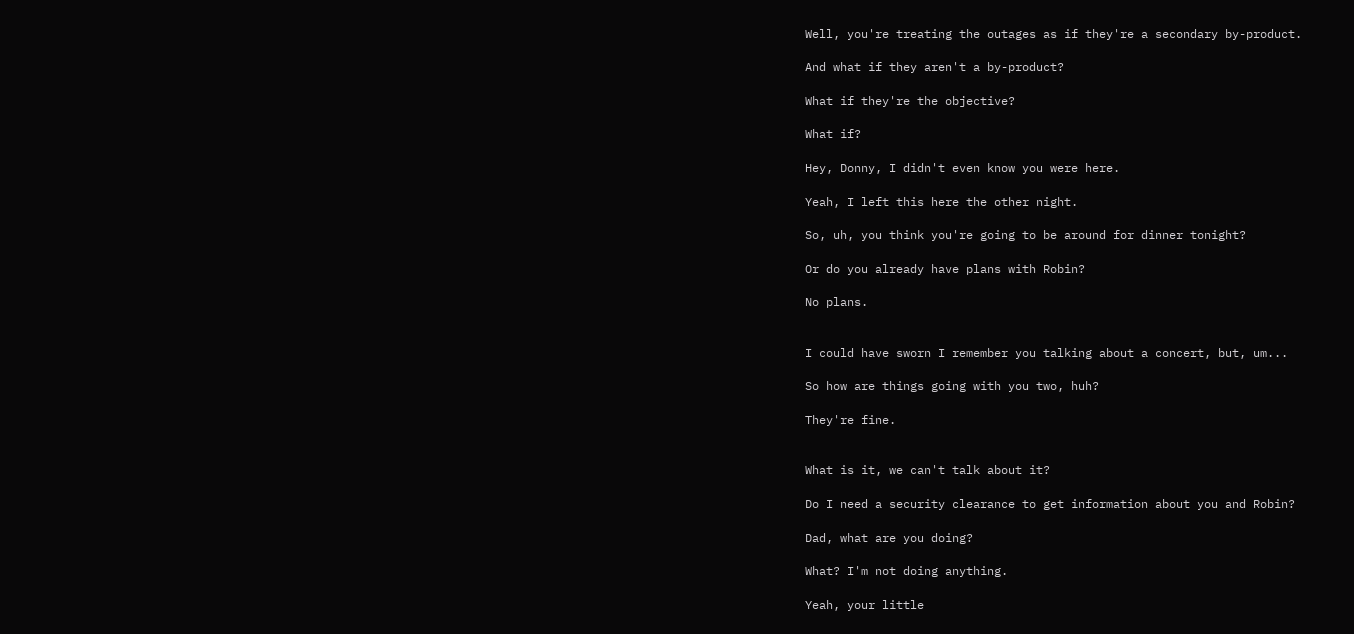Well, you're treating the outages as if they're a secondary by-product.

And what if they aren't a by-product?

What if they're the objective?

What if?

Hey, Donny, I didn't even know you were here.

Yeah, I left this here the other night.

So, uh, you think you're going to be around for dinner tonight?

Or do you already have plans with Robin?

No plans.


I could have sworn I remember you talking about a concert, but, um...

So how are things going with you two, huh?

They're fine.


What is it, we can't talk about it?

Do I need a security clearance to get information about you and Robin?

Dad, what are you doing?

What? I'm not doing anything.

Yeah, your little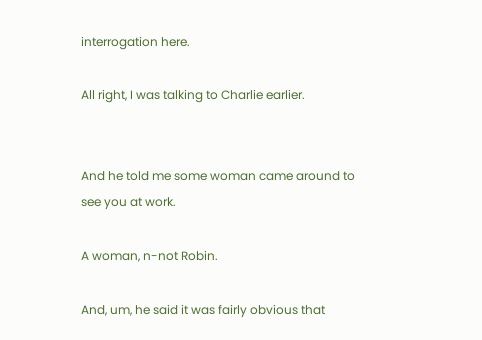interrogation here.

All right, I was talking to Charlie earlier.


And he told me some woman came around to see you at work.

A woman, n-not Robin.

And, um, he said it was fairly obvious that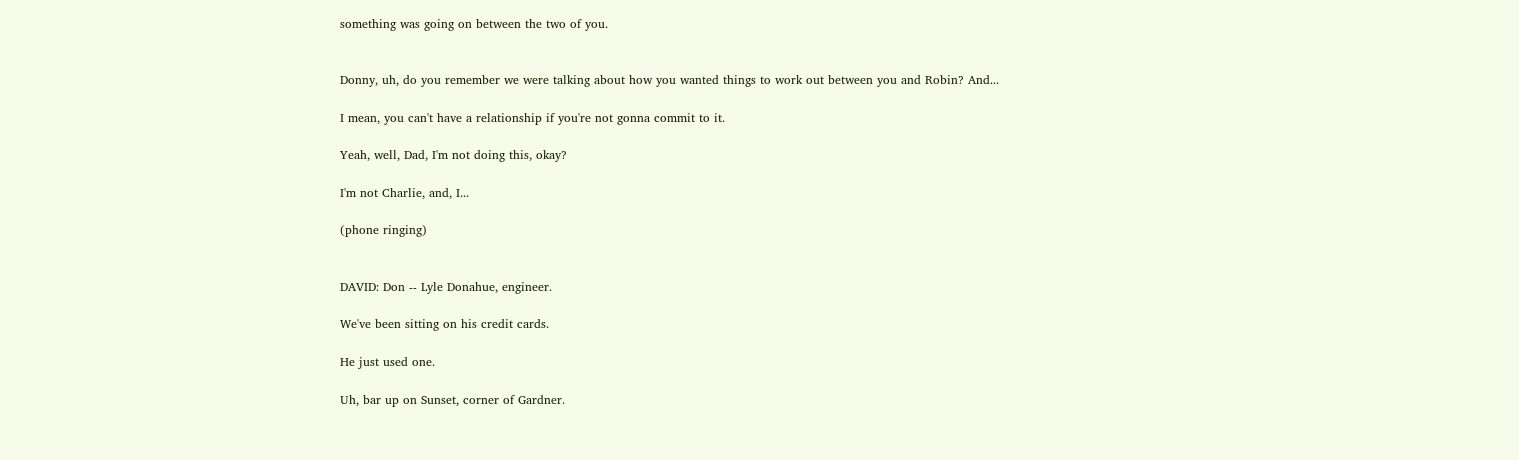something was going on between the two of you.


Donny, uh, do you remember we were talking about how you wanted things to work out between you and Robin? And...

I mean, you can't have a relationship if you're not gonna commit to it.

Yeah, well, Dad, I'm not doing this, okay?

I'm not Charlie, and, I...

(phone ringing)


DAVID: Don -- Lyle Donahue, engineer.

We've been sitting on his credit cards.

He just used one.

Uh, bar up on Sunset, corner of Gardner.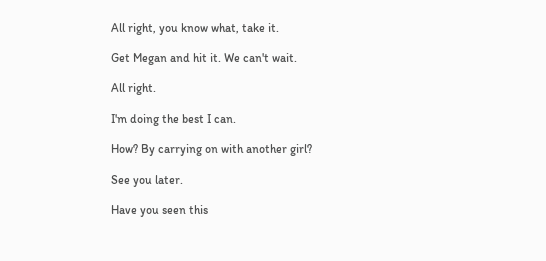All right, you know what, take it.

Get Megan and hit it. We can't wait.

All right.

I'm doing the best I can.

How? By carrying on with another girl?

See you later.

Have you seen this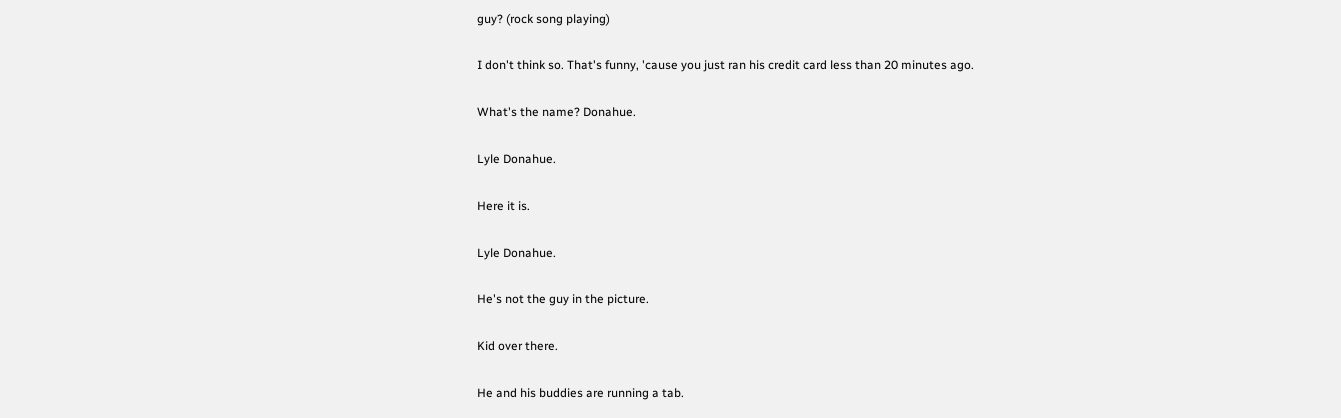guy? (rock song playing)

I don't think so. That's funny, 'cause you just ran his credit card less than 20 minutes ago.

What's the name? Donahue.

Lyle Donahue.

Here it is.

Lyle Donahue.

He's not the guy in the picture.

Kid over there.

He and his buddies are running a tab.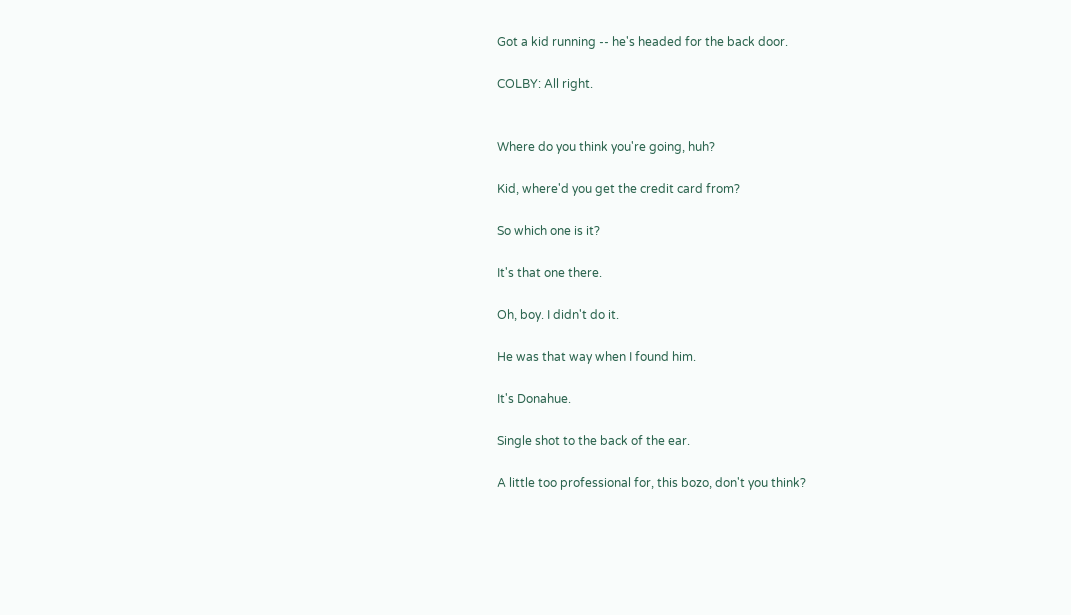Got a kid running -- he's headed for the back door.

COLBY: All right.


Where do you think you're going, huh?

Kid, where'd you get the credit card from?

So which one is it?

It's that one there.

Oh, boy. I didn't do it.

He was that way when I found him.

It's Donahue.

Single shot to the back of the ear.

A little too professional for, this bozo, don't you think?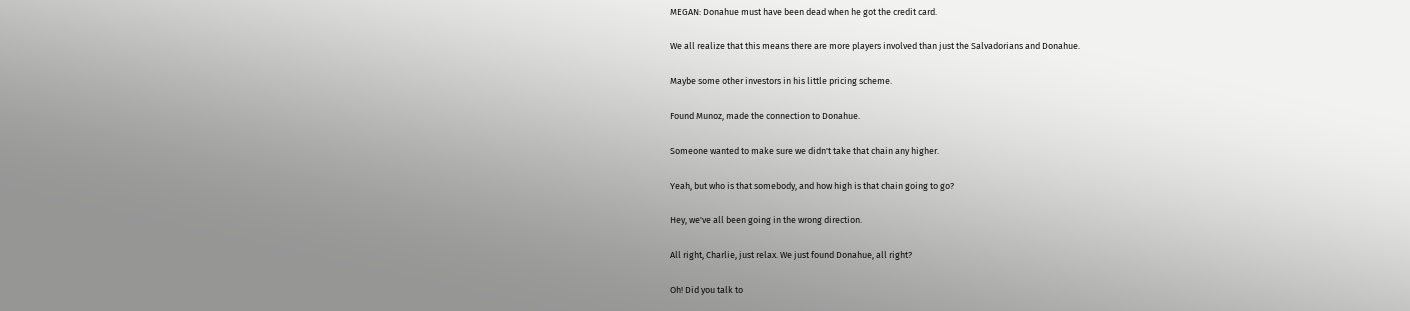MEGAN: Donahue must have been dead when he got the credit card.

We all realize that this means there are more players involved than just the Salvadorians and Donahue.

Maybe some other investors in his little pricing scheme.

Found Munoz, made the connection to Donahue.

Someone wanted to make sure we didn't take that chain any higher.

Yeah, but who is that somebody, and how high is that chain going to go?

Hey, we've all been going in the wrong direction.

All right, Charlie, just relax. We just found Donahue, all right?

Oh! Did you talk to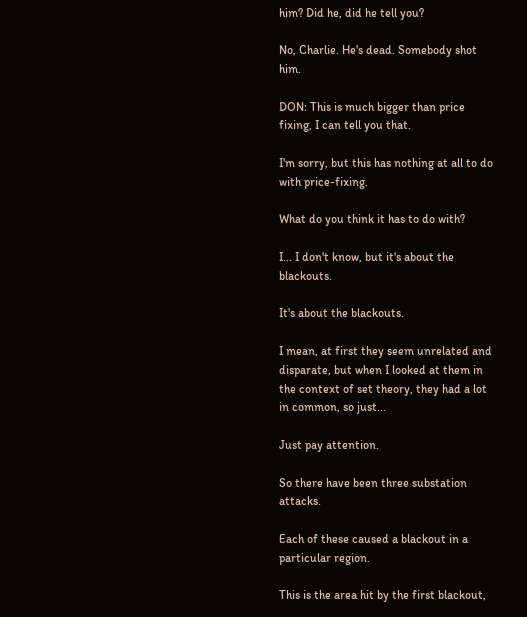him? Did he, did he tell you?

No, Charlie. He's dead. Somebody shot him.

DON: This is much bigger than price fixing, I can tell you that.

I'm sorry, but this has nothing at all to do with price-fixing.

What do you think it has to do with?

I... I don't know, but it's about the blackouts.

It's about the blackouts.

I mean, at first they seem unrelated and disparate, but when I looked at them in the context of set theory, they had a lot in common, so just...

Just pay attention.

So there have been three substation attacks.

Each of these caused a blackout in a particular region.

This is the area hit by the first blackout,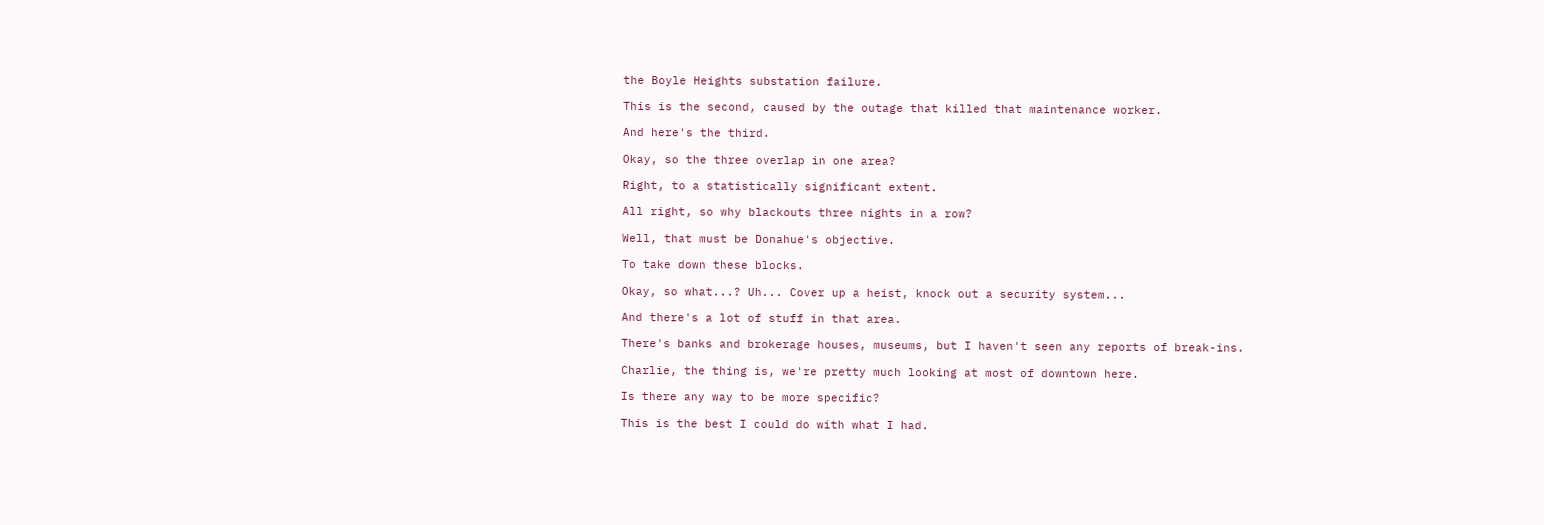the Boyle Heights substation failure.

This is the second, caused by the outage that killed that maintenance worker.

And here's the third.

Okay, so the three overlap in one area?

Right, to a statistically significant extent.

All right, so why blackouts three nights in a row?

Well, that must be Donahue's objective.

To take down these blocks.

Okay, so what...? Uh... Cover up a heist, knock out a security system...

And there's a lot of stuff in that area.

There's banks and brokerage houses, museums, but I haven't seen any reports of break-ins.

Charlie, the thing is, we're pretty much looking at most of downtown here.

Is there any way to be more specific?

This is the best I could do with what I had.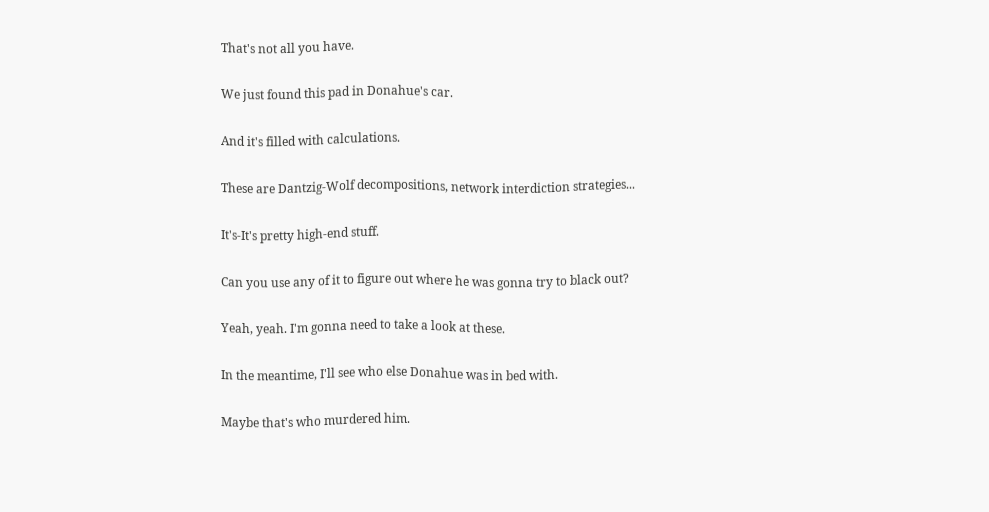That's not all you have.

We just found this pad in Donahue's car.

And it's filled with calculations.

These are Dantzig-Wolf decompositions, network interdiction strategies...

It's-It's pretty high-end stuff.

Can you use any of it to figure out where he was gonna try to black out?

Yeah, yeah. I'm gonna need to take a look at these.

In the meantime, I'll see who else Donahue was in bed with.

Maybe that's who murdered him.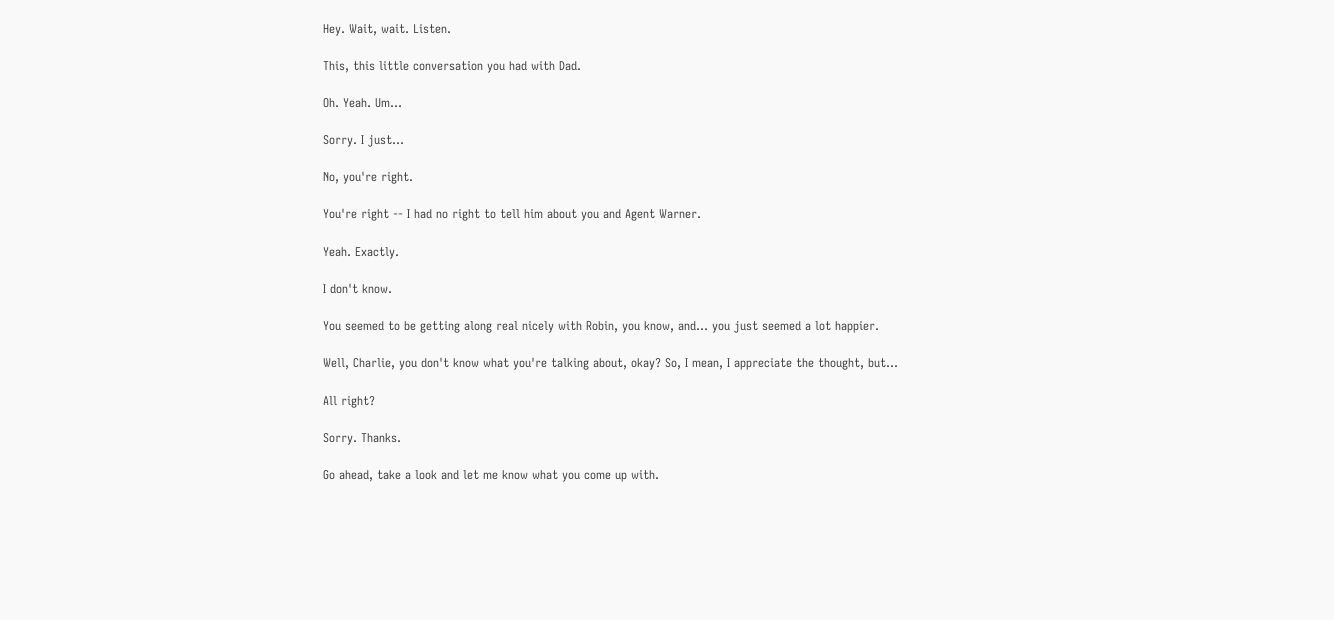Hey. Wait, wait. Listen.

This, this little conversation you had with Dad.

Oh. Yeah. Um...

Sorry. I just...

No, you're right.

You're right -- I had no right to tell him about you and Agent Warner.

Yeah. Exactly.

I don't know.

You seemed to be getting along real nicely with Robin, you know, and... you just seemed a lot happier.

Well, Charlie, you don't know what you're talking about, okay? So, I mean, I appreciate the thought, but...

All right?

Sorry. Thanks.

Go ahead, take a look and let me know what you come up with.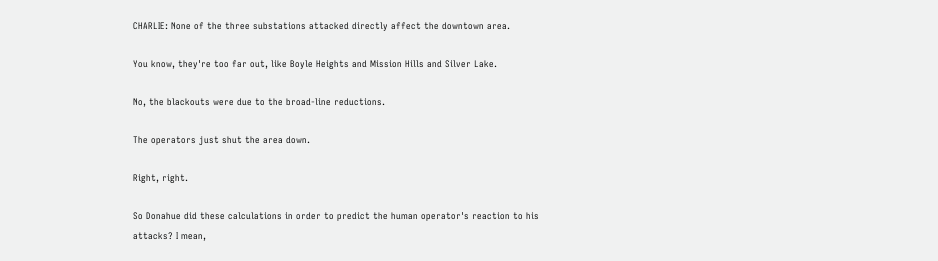CHARLIE: None of the three substations attacked directly affect the downtown area.

You know, they're too far out, like Boyle Heights and Mission Hills and Silver Lake.

No, the blackouts were due to the broad-line reductions.

The operators just shut the area down.

Right, right.

So Donahue did these calculations in order to predict the human operator's reaction to his attacks? I mean,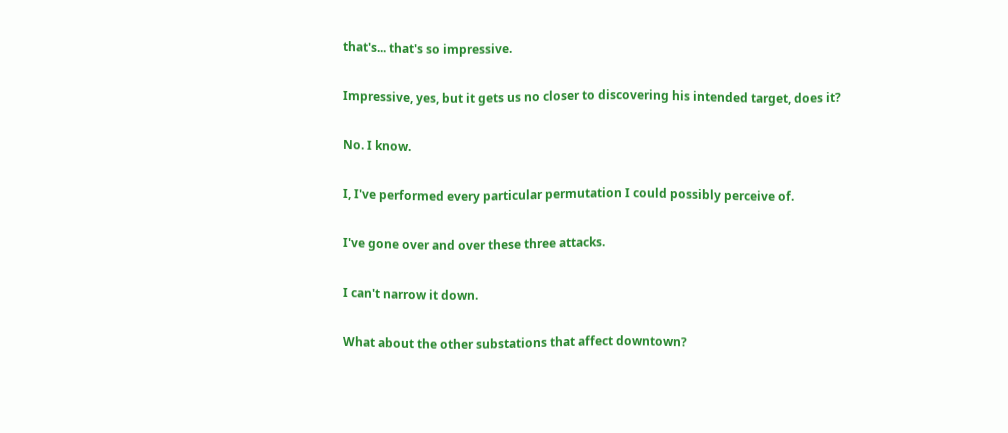that's... that's so impressive.

Impressive, yes, but it gets us no closer to discovering his intended target, does it?

No. I know.

I, I've performed every particular permutation I could possibly perceive of.

I've gone over and over these three attacks.

I can't narrow it down.

What about the other substations that affect downtown?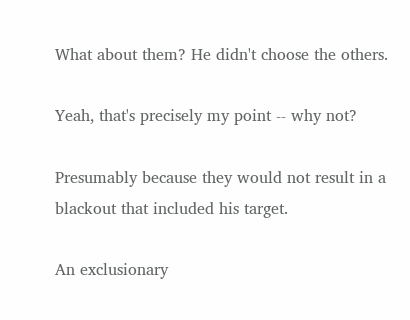What about them? He didn't choose the others.

Yeah, that's precisely my point -- why not?

Presumably because they would not result in a blackout that included his target.

An exclusionary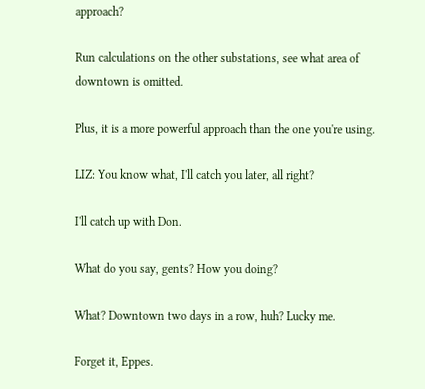approach?

Run calculations on the other substations, see what area of downtown is omitted.

Plus, it is a more powerful approach than the one you're using.

LIZ: You know what, I'll catch you later, all right?

I'll catch up with Don.

What do you say, gents? How you doing?

What? Downtown two days in a row, huh? Lucky me.

Forget it, Eppes.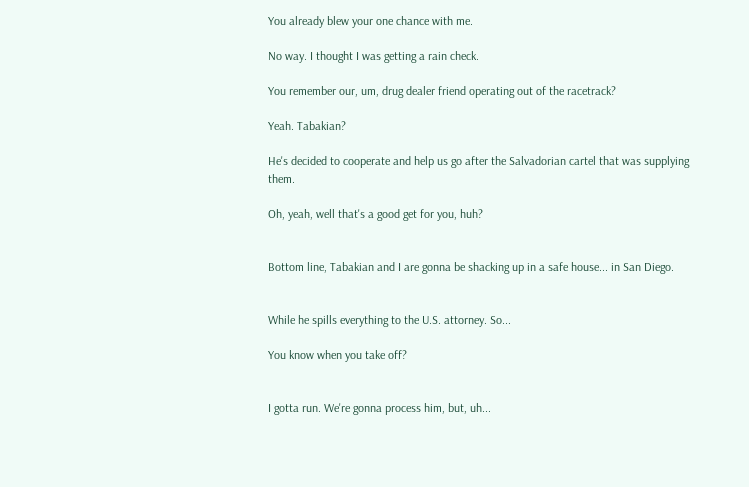You already blew your one chance with me.

No way. I thought I was getting a rain check.

You remember our, um, drug dealer friend operating out of the racetrack?

Yeah. Tabakian?

He's decided to cooperate and help us go after the Salvadorian cartel that was supplying them.

Oh, yeah, well that's a good get for you, huh?


Bottom line, Tabakian and I are gonna be shacking up in a safe house... in San Diego.


While he spills everything to the U.S. attorney. So...

You know when you take off?


I gotta run. We're gonna process him, but, uh...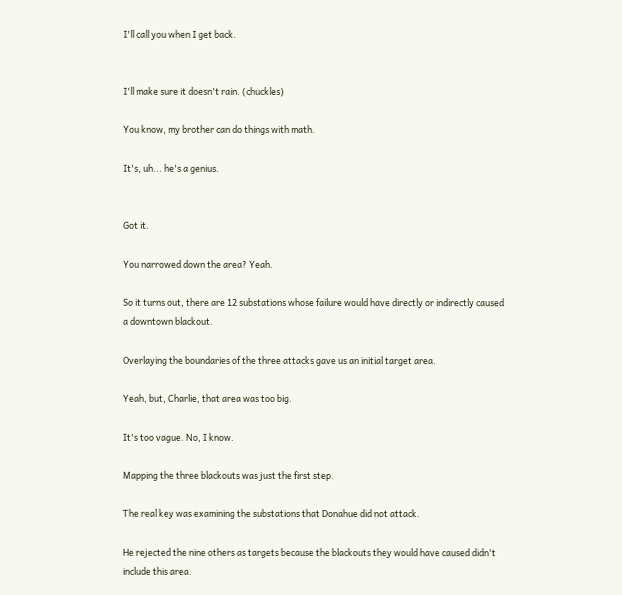I'll call you when I get back.


I'll make sure it doesn't rain. (chuckles)

You know, my brother can do things with math.

It's, uh... he's a genius.


Got it.

You narrowed down the area? Yeah.

So it turns out, there are 12 substations whose failure would have directly or indirectly caused a downtown blackout.

Overlaying the boundaries of the three attacks gave us an initial target area.

Yeah, but, Charlie, that area was too big.

It's too vague. No, I know.

Mapping the three blackouts was just the first step.

The real key was examining the substations that Donahue did not attack.

He rejected the nine others as targets because the blackouts they would have caused didn't include this area.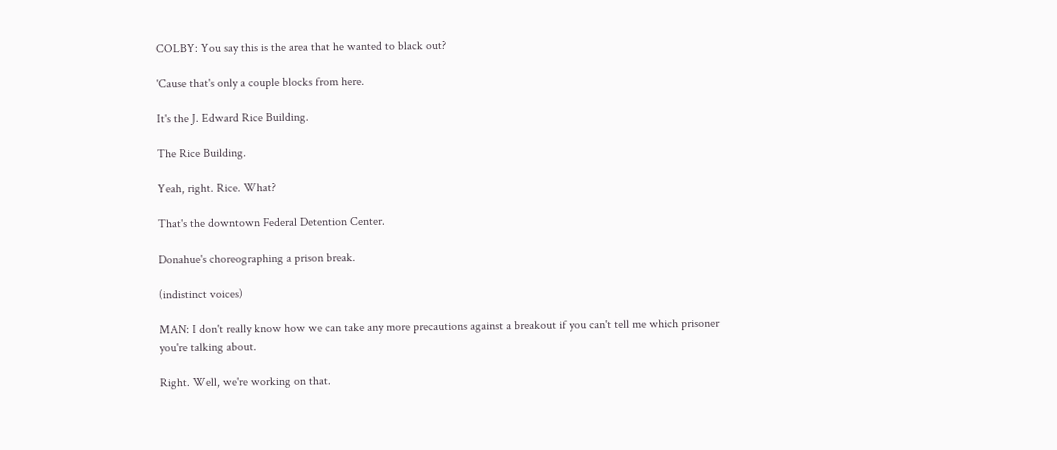COLBY: You say this is the area that he wanted to black out?

'Cause that's only a couple blocks from here.

It's the J. Edward Rice Building.

The Rice Building.

Yeah, right. Rice. What?

That's the downtown Federal Detention Center.

Donahue's choreographing a prison break.

(indistinct voices)

MAN: I don't really know how we can take any more precautions against a breakout if you can't tell me which prisoner you're talking about.

Right. Well, we're working on that.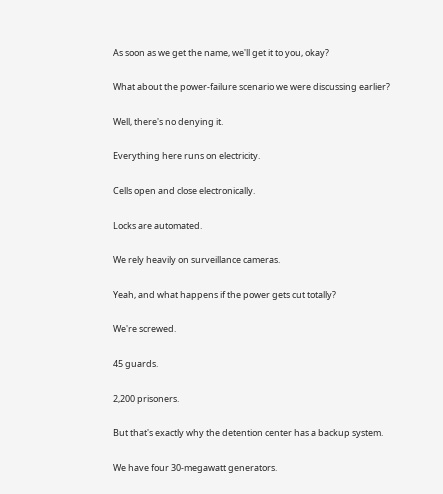As soon as we get the name, we'll get it to you, okay?

What about the power-failure scenario we were discussing earlier?

Well, there's no denying it.

Everything here runs on electricity.

Cells open and close electronically.

Locks are automated.

We rely heavily on surveillance cameras.

Yeah, and what happens if the power gets cut totally?

We're screwed.

45 guards.

2,200 prisoners.

But that's exactly why the detention center has a backup system.

We have four 30-megawatt generators.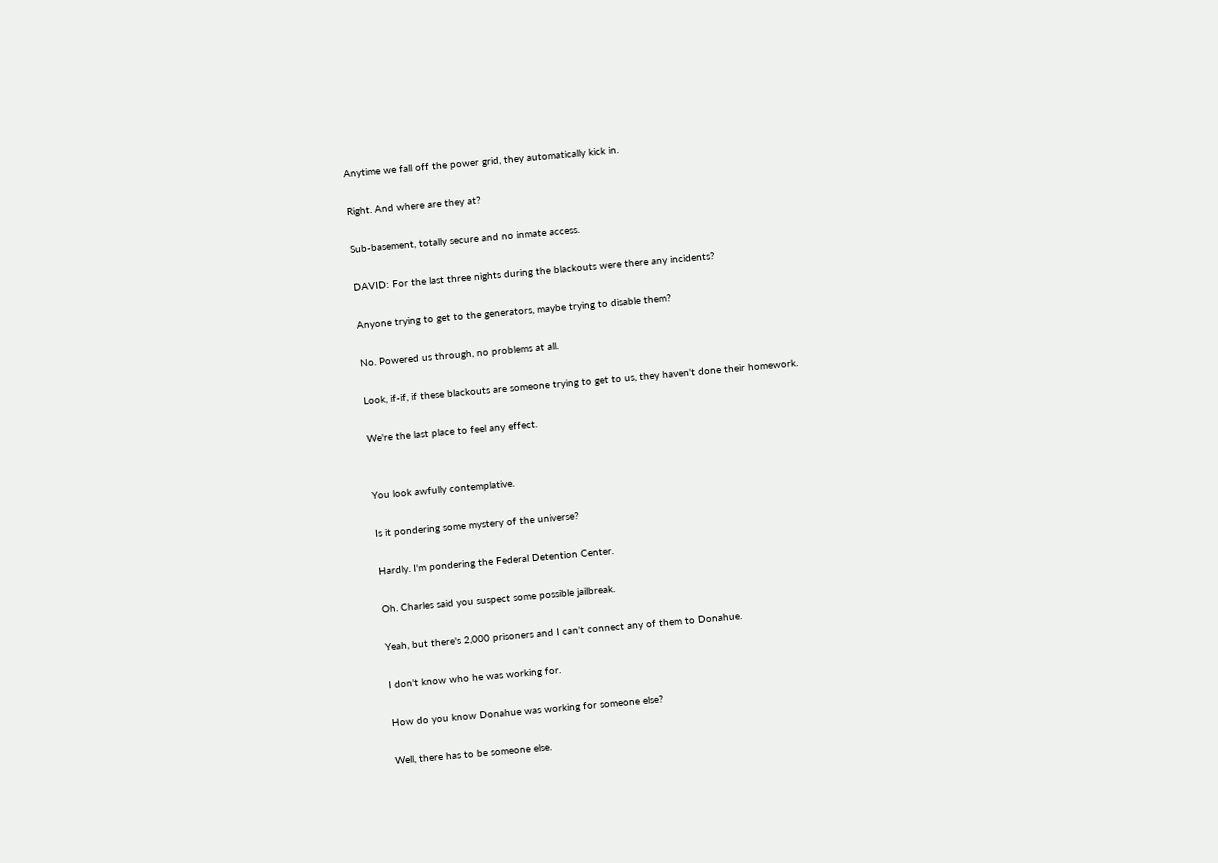Anytime we fall off the power grid, they automatically kick in.

Right. And where are they at?

Sub-basement, totally secure and no inmate access.

DAVID: For the last three nights during the blackouts were there any incidents?

Anyone trying to get to the generators, maybe trying to disable them?

No. Powered us through, no problems at all.

Look, if-if, if these blackouts are someone trying to get to us, they haven't done their homework.

We're the last place to feel any effect.


You look awfully contemplative.

Is it pondering some mystery of the universe?

Hardly. I'm pondering the Federal Detention Center.

Oh. Charles said you suspect some possible jailbreak.

Yeah, but there's 2,000 prisoners and I can't connect any of them to Donahue.

I don't know who he was working for.

How do you know Donahue was working for someone else?

Well, there has to be someone else.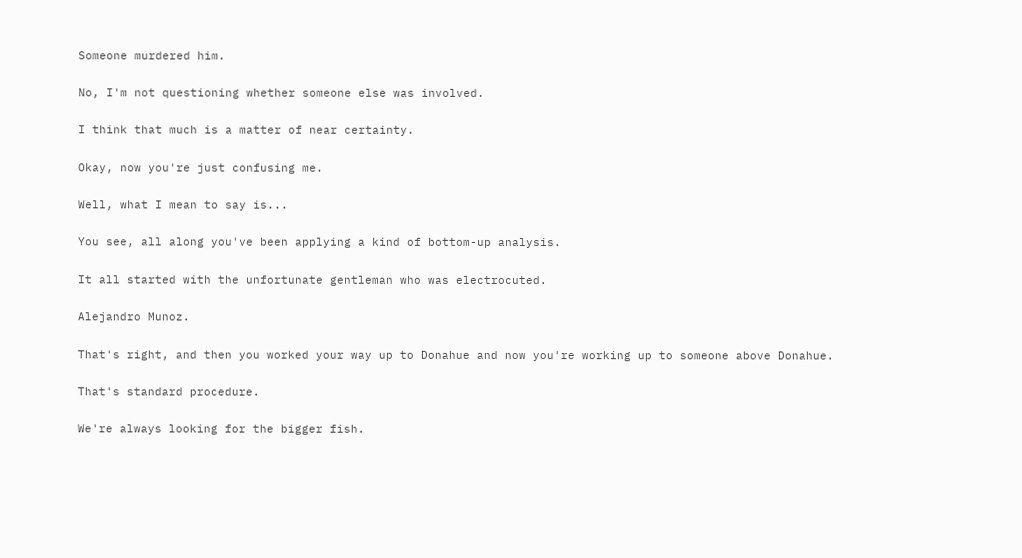Someone murdered him.

No, I'm not questioning whether someone else was involved.

I think that much is a matter of near certainty.

Okay, now you're just confusing me.

Well, what I mean to say is...

You see, all along you've been applying a kind of bottom-up analysis.

It all started with the unfortunate gentleman who was electrocuted.

Alejandro Munoz.

That's right, and then you worked your way up to Donahue and now you're working up to someone above Donahue.

That's standard procedure.

We're always looking for the bigger fish.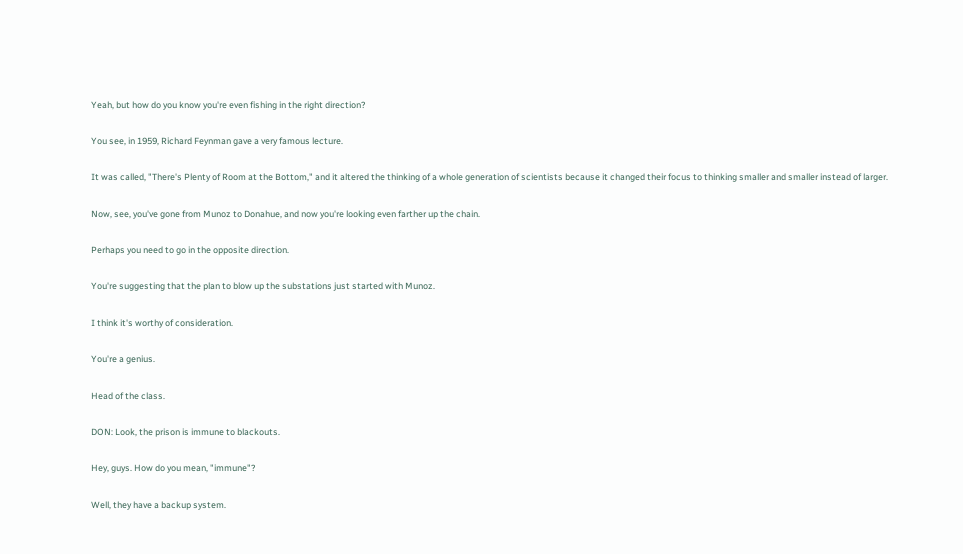Yeah, but how do you know you're even fishing in the right direction?

You see, in 1959, Richard Feynman gave a very famous lecture.

It was called, "There's Plenty of Room at the Bottom," and it altered the thinking of a whole generation of scientists because it changed their focus to thinking smaller and smaller instead of larger.

Now, see, you've gone from Munoz to Donahue, and now you're looking even farther up the chain.

Perhaps you need to go in the opposite direction.

You're suggesting that the plan to blow up the substations just started with Munoz.

I think it's worthy of consideration.

You're a genius.

Head of the class.

DON: Look, the prison is immune to blackouts.

Hey, guys. How do you mean, "immune"?

Well, they have a backup system.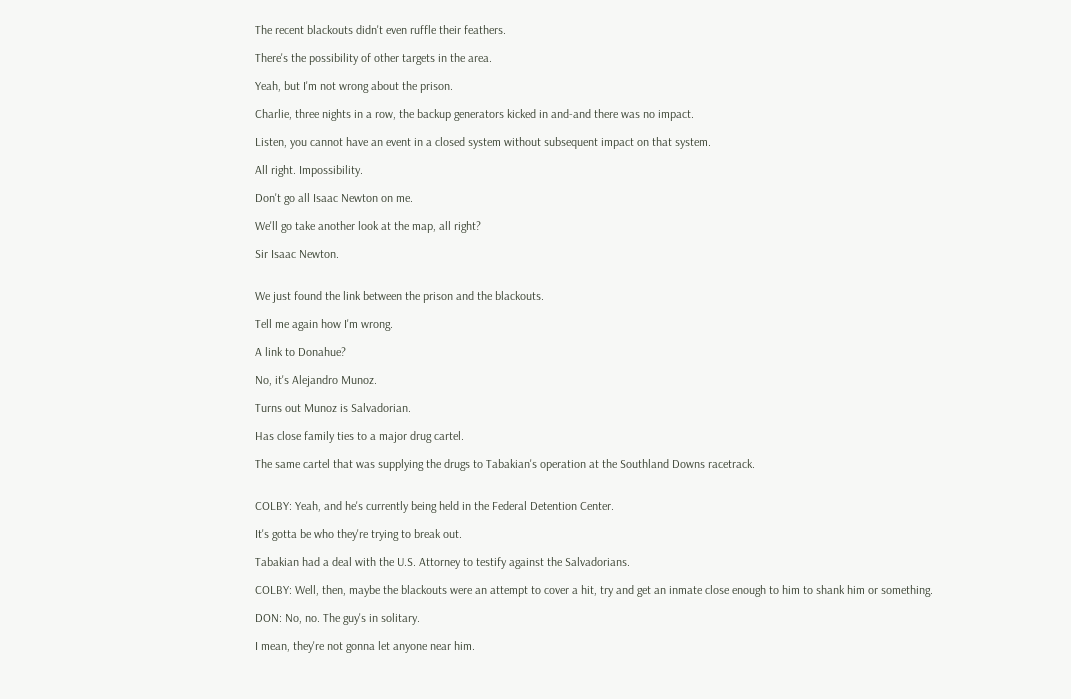The recent blackouts didn't even ruffle their feathers.

There's the possibility of other targets in the area.

Yeah, but I'm not wrong about the prison.

Charlie, three nights in a row, the backup generators kicked in and-and there was no impact.

Listen, you cannot have an event in a closed system without subsequent impact on that system.

All right. Impossibility.

Don't go all Isaac Newton on me.

We'll go take another look at the map, all right?

Sir Isaac Newton.


We just found the link between the prison and the blackouts.

Tell me again how I'm wrong.

A link to Donahue?

No, it's Alejandro Munoz.

Turns out Munoz is Salvadorian.

Has close family ties to a major drug cartel.

The same cartel that was supplying the drugs to Tabakian's operation at the Southland Downs racetrack.


COLBY: Yeah, and he's currently being held in the Federal Detention Center.

It's gotta be who they're trying to break out.

Tabakian had a deal with the U.S. Attorney to testify against the Salvadorians.

COLBY: Well, then, maybe the blackouts were an attempt to cover a hit, try and get an inmate close enough to him to shank him or something.

DON: No, no. The guy's in solitary.

I mean, they're not gonna let anyone near him.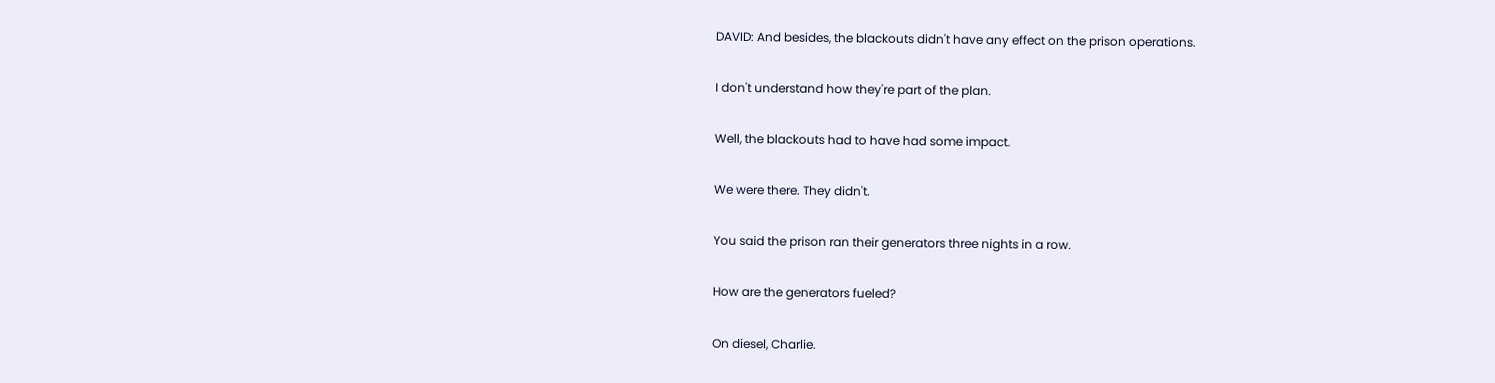DAVID: And besides, the blackouts didn't have any effect on the prison operations.

I don't understand how they're part of the plan.

Well, the blackouts had to have had some impact.

We were there. They didn't.

You said the prison ran their generators three nights in a row.

How are the generators fueled?

On diesel, Charlie.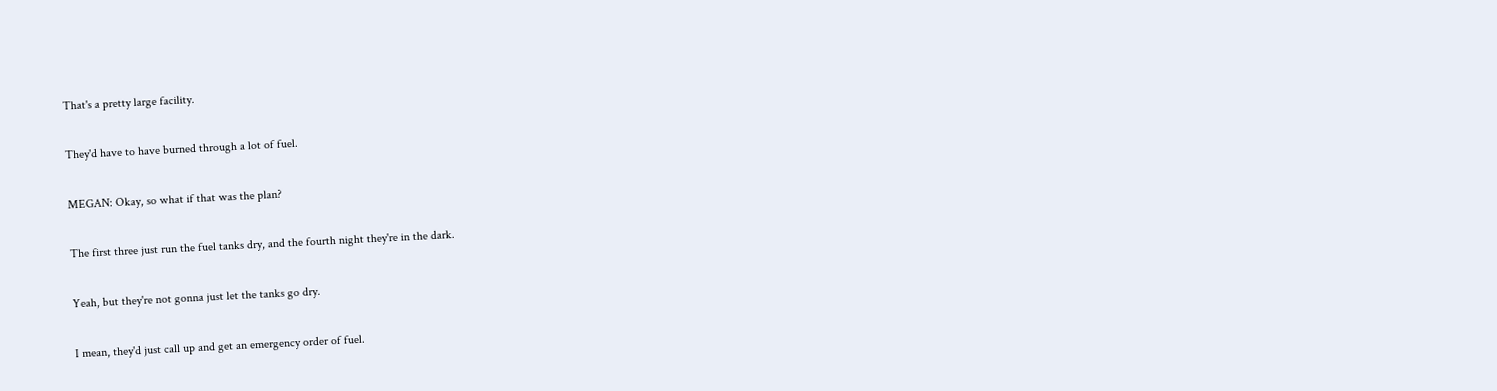That's a pretty large facility.

They'd have to have burned through a lot of fuel.

MEGAN: Okay, so what if that was the plan?

The first three just run the fuel tanks dry, and the fourth night they're in the dark.

Yeah, but they're not gonna just let the tanks go dry.

I mean, they'd just call up and get an emergency order of fuel.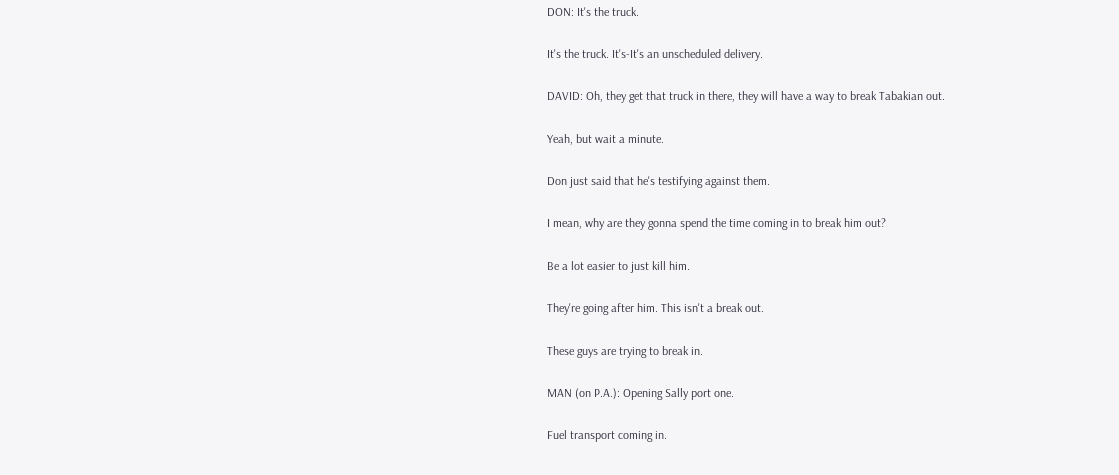DON: It's the truck.

It's the truck. It's-It's an unscheduled delivery.

DAVID: Oh, they get that truck in there, they will have a way to break Tabakian out.

Yeah, but wait a minute.

Don just said that he's testifying against them.

I mean, why are they gonna spend the time coming in to break him out?

Be a lot easier to just kill him.

They're going after him. This isn't a break out.

These guys are trying to break in.

MAN (on P.A.): Opening Sally port one.

Fuel transport coming in.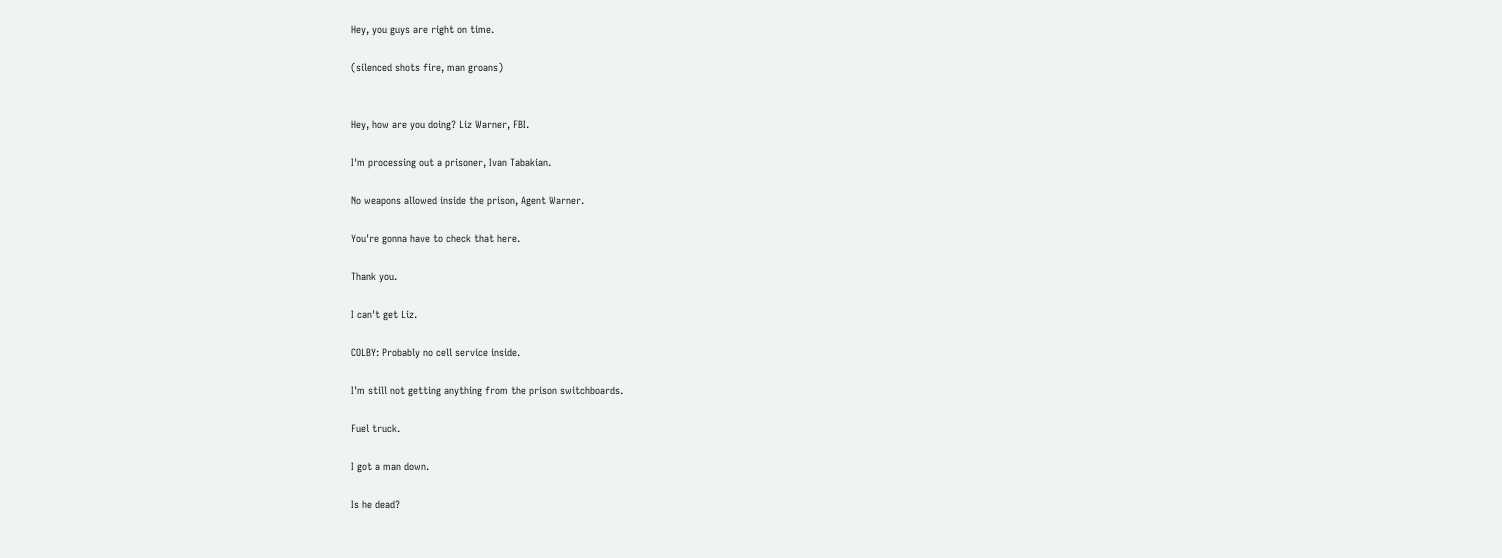Hey, you guys are right on time.

(silenced shots fire, man groans)


Hey, how are you doing? Liz Warner, FBI.

I'm processing out a prisoner, Ivan Tabakian.

No weapons allowed inside the prison, Agent Warner.

You're gonna have to check that here.

Thank you.

I can't get Liz.

COLBY: Probably no cell service inside.

I'm still not getting anything from the prison switchboards.

Fuel truck.

I got a man down.

Is he dead?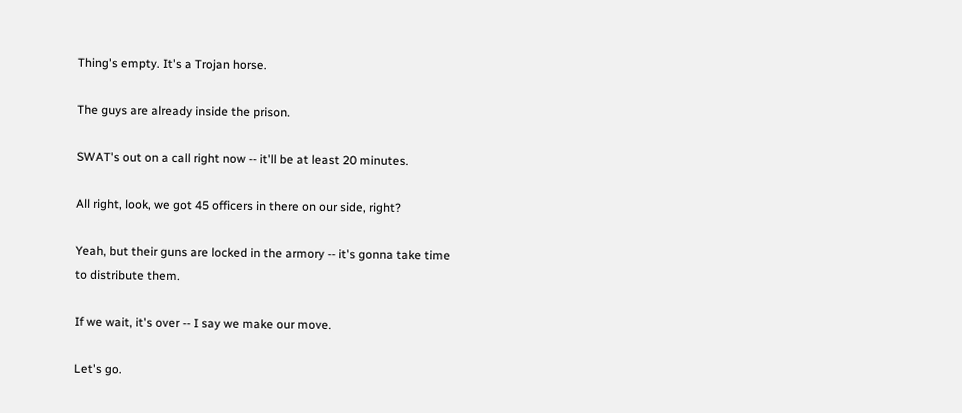Thing's empty. It's a Trojan horse.

The guys are already inside the prison.

SWAT's out on a call right now -- it'll be at least 20 minutes.

All right, look, we got 45 officers in there on our side, right?

Yeah, but their guns are locked in the armory -- it's gonna take time to distribute them.

If we wait, it's over -- I say we make our move.

Let's go.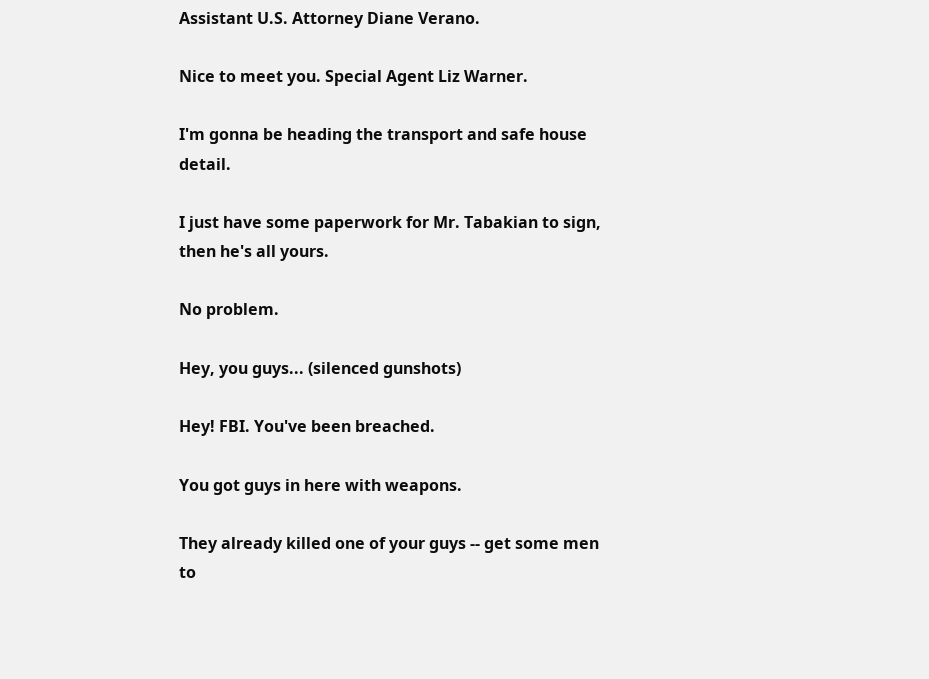Assistant U.S. Attorney Diane Verano.

Nice to meet you. Special Agent Liz Warner.

I'm gonna be heading the transport and safe house detail.

I just have some paperwork for Mr. Tabakian to sign, then he's all yours.

No problem.

Hey, you guys... (silenced gunshots)

Hey! FBI. You've been breached.

You got guys in here with weapons.

They already killed one of your guys -- get some men to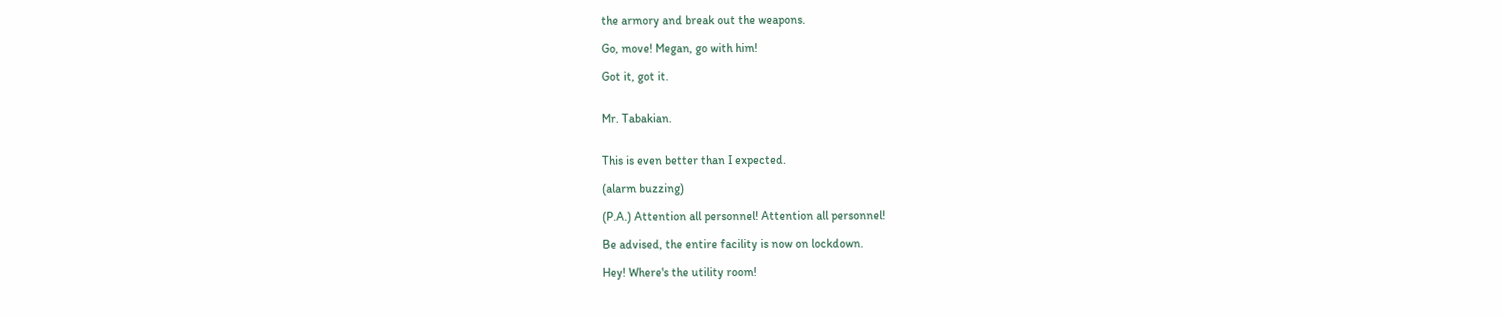the armory and break out the weapons.

Go, move! Megan, go with him!

Got it, got it.


Mr. Tabakian.


This is even better than I expected.

(alarm buzzing)

(P.A.) Attention all personnel! Attention all personnel!

Be advised, the entire facility is now on lockdown.

Hey! Where's the utility room!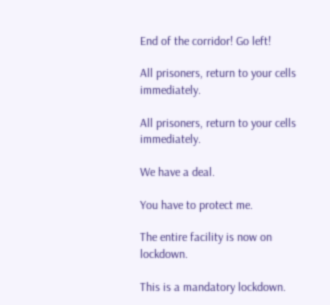End of the corridor! Go left!

All prisoners, return to your cells immediately.

All prisoners, return to your cells immediately.

We have a deal.

You have to protect me.

The entire facility is now on lockdown.

This is a mandatory lockdown.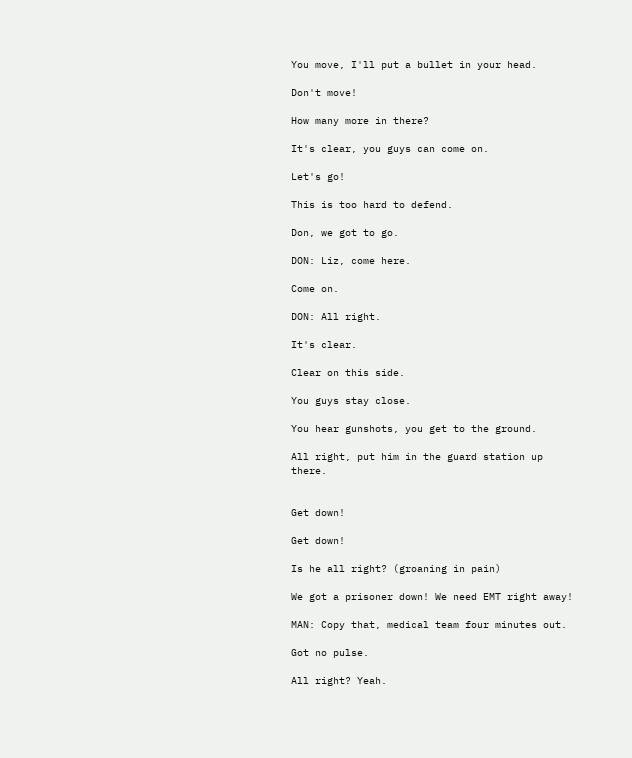You move, I'll put a bullet in your head.

Don't move!

How many more in there?

It's clear, you guys can come on.

Let's go!

This is too hard to defend.

Don, we got to go.

DON: Liz, come here.

Come on.

DON: All right.

It's clear.

Clear on this side.

You guys stay close.

You hear gunshots, you get to the ground.

All right, put him in the guard station up there.


Get down!

Get down!

Is he all right? (groaning in pain)

We got a prisoner down! We need EMT right away!

MAN: Copy that, medical team four minutes out.

Got no pulse.

All right? Yeah.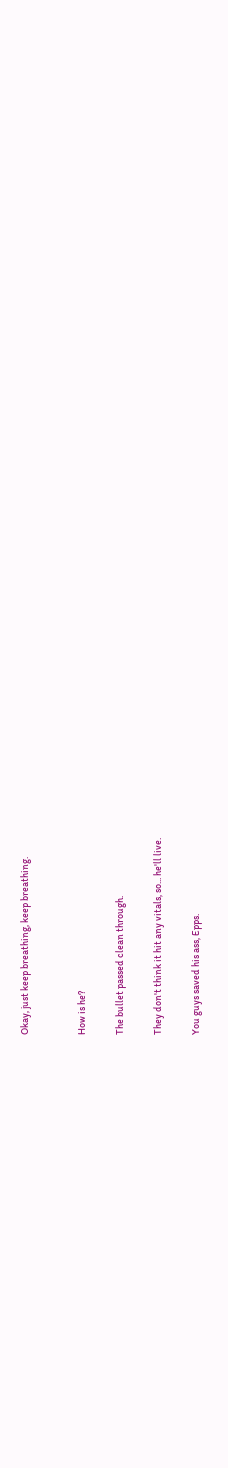Okay, just keep breathing, keep breathing.


How is he?

The bullet passed clean through.

They don't think it hit any vitals, so... he'll live.

You guys saved his ass, Epps.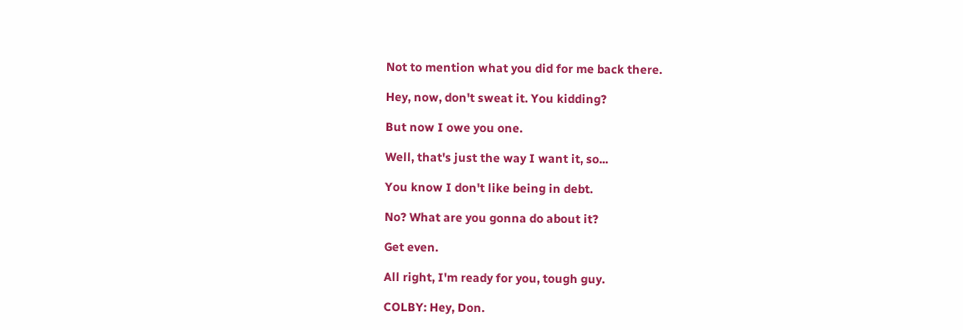Not to mention what you did for me back there.

Hey, now, don't sweat it. You kidding?

But now I owe you one.

Well, that's just the way I want it, so...

You know I don't like being in debt.

No? What are you gonna do about it?

Get even.

All right, I'm ready for you, tough guy.

COLBY: Hey, Don.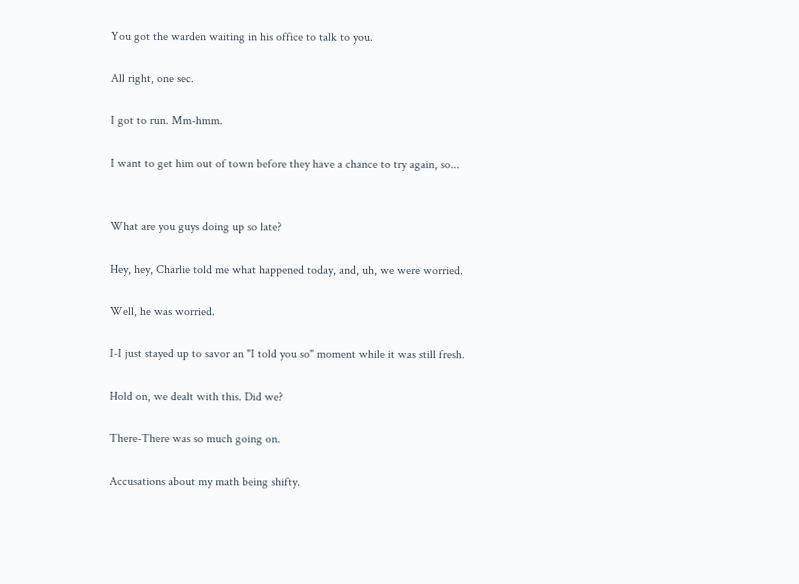You got the warden waiting in his office to talk to you.

All right, one sec.

I got to run. Mm-hmm.

I want to get him out of town before they have a chance to try again, so...


What are you guys doing up so late?

Hey, hey, Charlie told me what happened today, and, uh, we were worried.

Well, he was worried.

I-I just stayed up to savor an "I told you so" moment while it was still fresh.

Hold on, we dealt with this. Did we?

There-There was so much going on.

Accusations about my math being shifty.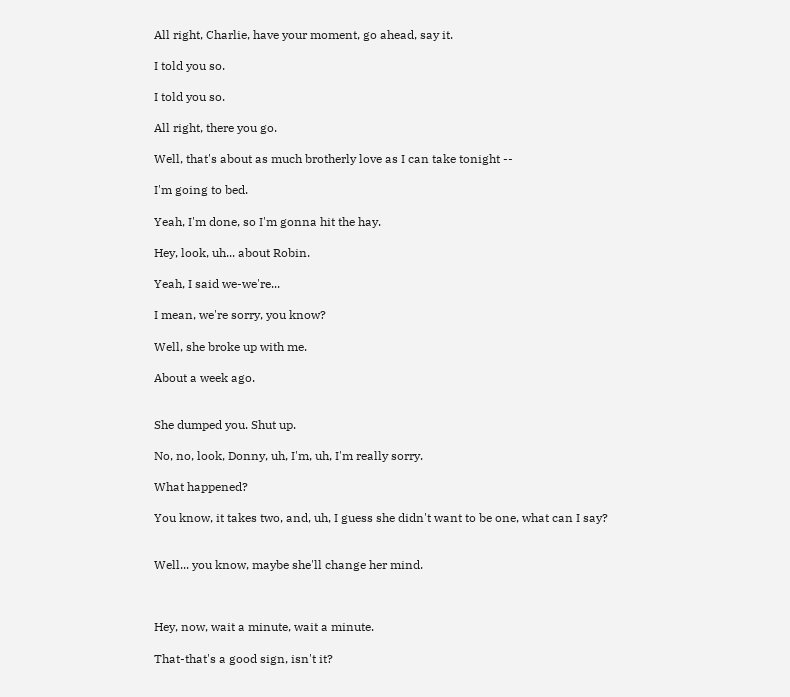All right, Charlie, have your moment, go ahead, say it.

I told you so.

I told you so.

All right, there you go.

Well, that's about as much brotherly love as I can take tonight --

I'm going to bed.

Yeah, I'm done, so I'm gonna hit the hay.

Hey, look, uh... about Robin.

Yeah, I said we-we're...

I mean, we're sorry, you know?

Well, she broke up with me.

About a week ago.


She dumped you. Shut up.

No, no, look, Donny, uh, I'm, uh, I'm really sorry.

What happened?

You know, it takes two, and, uh, I guess she didn't want to be one, what can I say?


Well... you know, maybe she'll change her mind.



Hey, now, wait a minute, wait a minute.

That-that's a good sign, isn't it?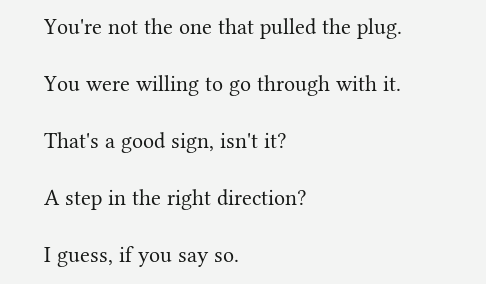You're not the one that pulled the plug.

You were willing to go through with it.

That's a good sign, isn't it?

A step in the right direction?

I guess, if you say so.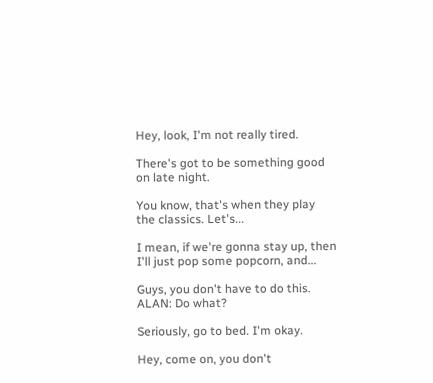Hey, look, I'm not really tired.

There's got to be something good on late night.

You know, that's when they play the classics. Let's...

I mean, if we're gonna stay up, then I'll just pop some popcorn, and...

Guys, you don't have to do this. ALAN: Do what?

Seriously, go to bed. I'm okay.

Hey, come on, you don't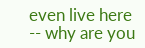even live here -- why are you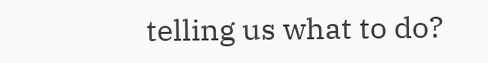telling us what to do?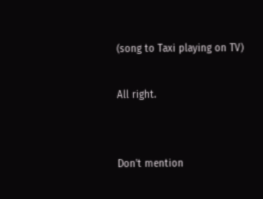(song to Taxi playing on TV)

All right.


Don't mention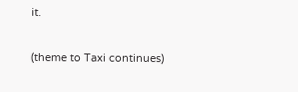it.

(theme to Taxi continues)